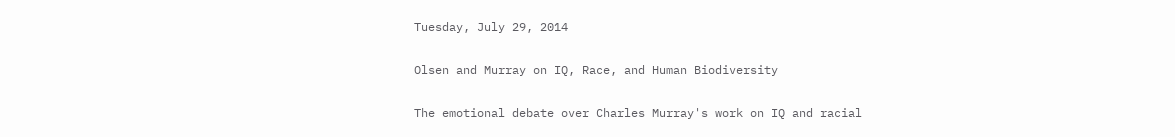Tuesday, July 29, 2014

Olsen and Murray on IQ, Race, and Human Biodiversity

The emotional debate over Charles Murray's work on IQ and racial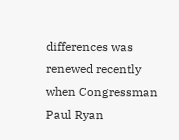differences was renewed recently when Congressman Paul Ryan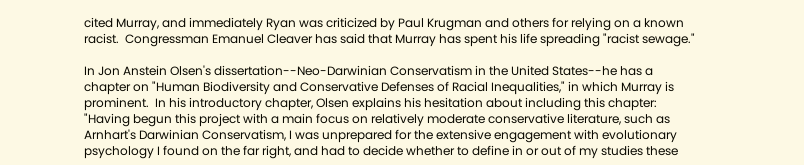cited Murray, and immediately Ryan was criticized by Paul Krugman and others for relying on a known racist.  Congressman Emanuel Cleaver has said that Murray has spent his life spreading "racist sewage."

In Jon Anstein Olsen's dissertation--Neo-Darwinian Conservatism in the United States--he has a chapter on "Human Biodiversity and Conservative Defenses of Racial Inequalities," in which Murray is prominent.  In his introductory chapter, Olsen explains his hesitation about including this chapter:
"Having begun this project with a main focus on relatively moderate conservative literature, such as Arnhart's Darwinian Conservatism, I was unprepared for the extensive engagement with evolutionary psychology I found on the far right, and had to decide whether to define in or out of my studies these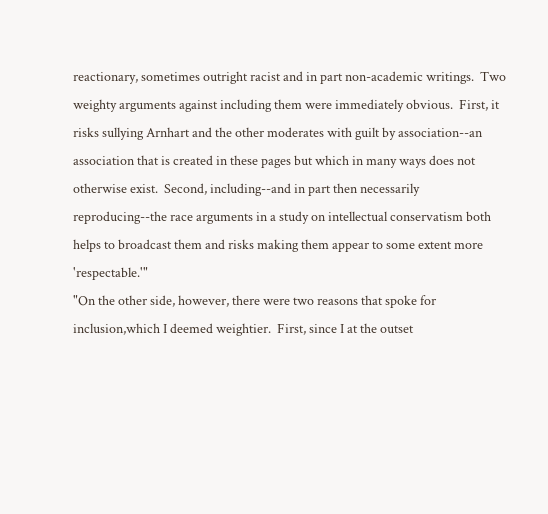reactionary, sometimes outright racist and in part non-academic writings.  Two weighty arguments against including them were immediately obvious.  First, it risks sullying Arnhart and the other moderates with guilt by association--an association that is created in these pages but which in many ways does not otherwise exist.  Second, including--and in part then necessarily reproducing--the race arguments in a study on intellectual conservatism both helps to broadcast them and risks making them appear to some extent more 'respectable.'"
"On the other side, however, there were two reasons that spoke for inclusion,which I deemed weightier.  First, since I at the outset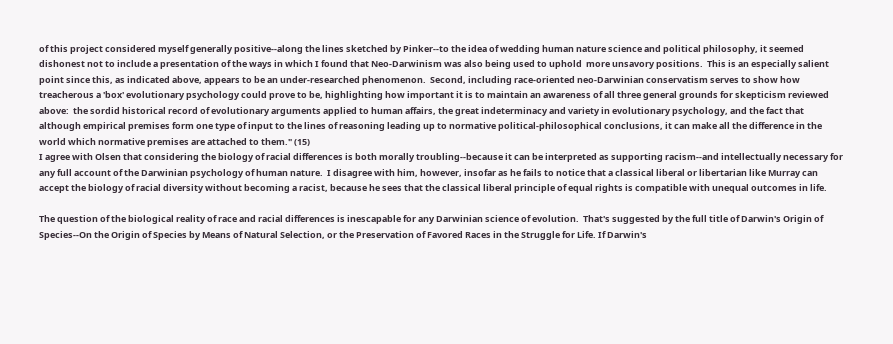of this project considered myself generally positive--along the lines sketched by Pinker--to the idea of wedding human nature science and political philosophy, it seemed dishonest not to include a presentation of the ways in which I found that Neo-Darwinism was also being used to uphold  more unsavory positions.  This is an especially salient point since this, as indicated above, appears to be an under-researched phenomenon.  Second, including race-oriented neo-Darwinian conservatism serves to show how treacherous a 'box' evolutionary psychology could prove to be, highlighting how important it is to maintain an awareness of all three general grounds for skepticism reviewed above:  the sordid historical record of evolutionary arguments applied to human affairs, the great indeterminacy and variety in evolutionary psychology, and the fact that although empirical premises form one type of input to the lines of reasoning leading up to normative political-philosophical conclusions, it can make all the difference in the world which normative premises are attached to them." (15)
I agree with Olsen that considering the biology of racial differences is both morally troubling--because it can be interpreted as supporting racism--and intellectually necessary for any full account of the Darwinian psychology of human nature.  I disagree with him, however, insofar as he fails to notice that a classical liberal or libertarian like Murray can accept the biology of racial diversity without becoming a racist, because he sees that the classical liberal principle of equal rights is compatible with unequal outcomes in life.

The question of the biological reality of race and racial differences is inescapable for any Darwinian science of evolution.  That's suggested by the full title of Darwin's Origin of Species--On the Origin of Species by Means of Natural Selection, or the Preservation of Favored Races in the Struggle for Life. If Darwin's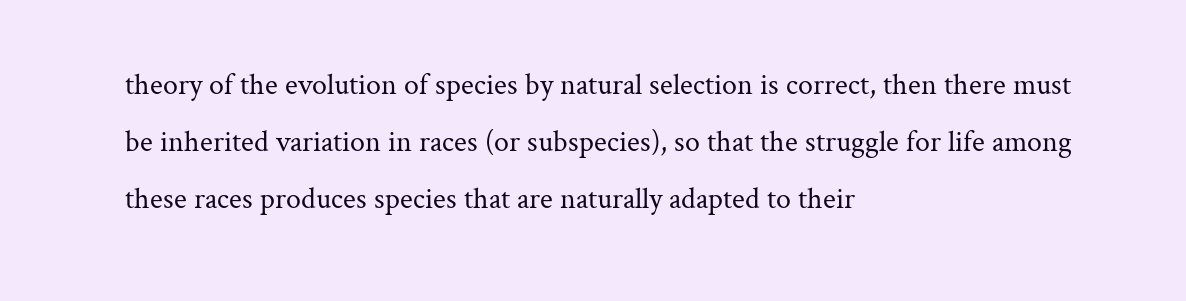theory of the evolution of species by natural selection is correct, then there must be inherited variation in races (or subspecies), so that the struggle for life among these races produces species that are naturally adapted to their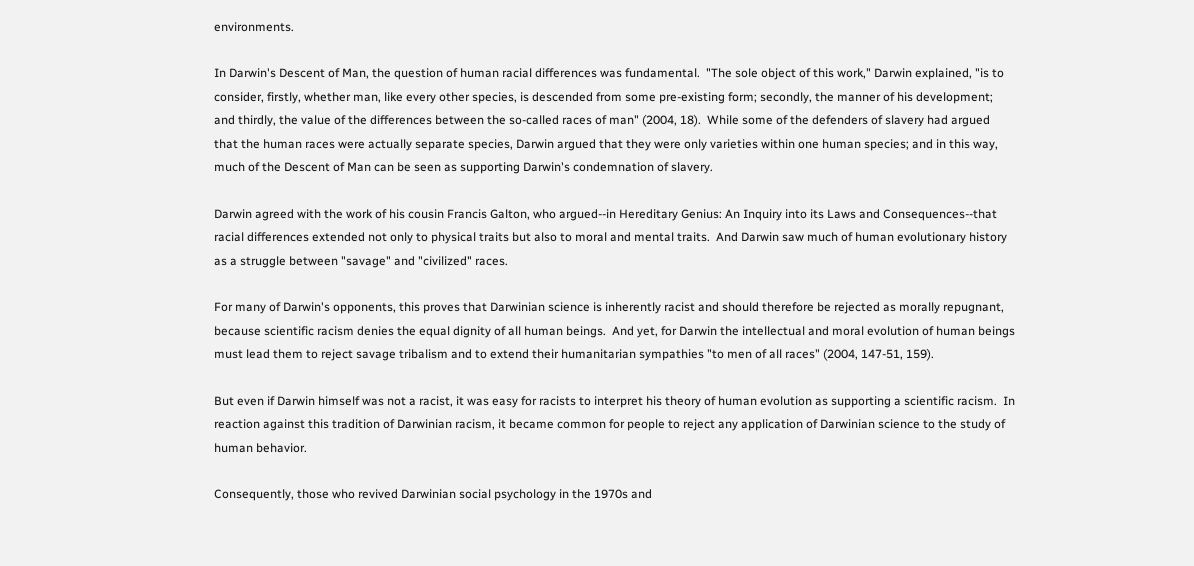environments.

In Darwin's Descent of Man, the question of human racial differences was fundamental.  "The sole object of this work," Darwin explained, "is to consider, firstly, whether man, like every other species, is descended from some pre-existing form; secondly, the manner of his development; and thirdly, the value of the differences between the so-called races of man" (2004, 18).  While some of the defenders of slavery had argued that the human races were actually separate species, Darwin argued that they were only varieties within one human species; and in this way, much of the Descent of Man can be seen as supporting Darwin's condemnation of slavery.

Darwin agreed with the work of his cousin Francis Galton, who argued--in Hereditary Genius: An Inquiry into its Laws and Consequences--that racial differences extended not only to physical traits but also to moral and mental traits.  And Darwin saw much of human evolutionary history as a struggle between "savage" and "civilized" races.

For many of Darwin's opponents, this proves that Darwinian science is inherently racist and should therefore be rejected as morally repugnant, because scientific racism denies the equal dignity of all human beings.  And yet, for Darwin the intellectual and moral evolution of human beings must lead them to reject savage tribalism and to extend their humanitarian sympathies "to men of all races" (2004, 147-51, 159).

But even if Darwin himself was not a racist, it was easy for racists to interpret his theory of human evolution as supporting a scientific racism.  In reaction against this tradition of Darwinian racism, it became common for people to reject any application of Darwinian science to the study of human behavior.

Consequently, those who revived Darwinian social psychology in the 1970s and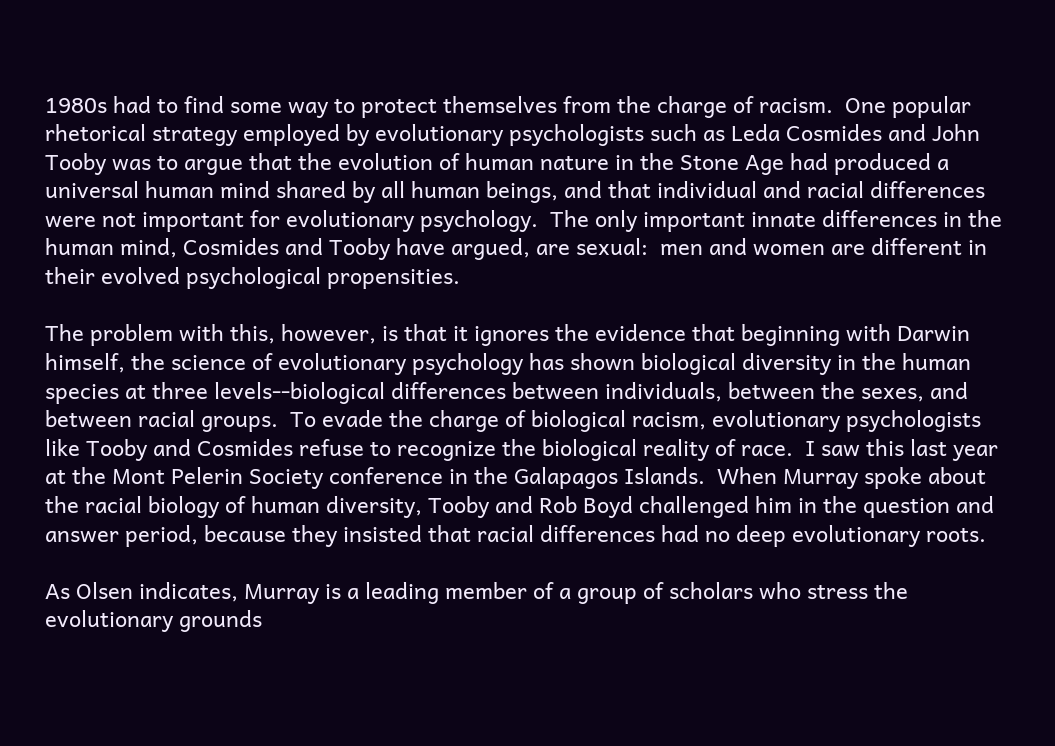1980s had to find some way to protect themselves from the charge of racism.  One popular rhetorical strategy employed by evolutionary psychologists such as Leda Cosmides and John Tooby was to argue that the evolution of human nature in the Stone Age had produced a universal human mind shared by all human beings, and that individual and racial differences were not important for evolutionary psychology.  The only important innate differences in the human mind, Cosmides and Tooby have argued, are sexual:  men and women are different in their evolved psychological propensities.

The problem with this, however, is that it ignores the evidence that beginning with Darwin himself, the science of evolutionary psychology has shown biological diversity in the human species at three levels--biological differences between individuals, between the sexes, and between racial groups.  To evade the charge of biological racism, evolutionary psychologists like Tooby and Cosmides refuse to recognize the biological reality of race.  I saw this last year at the Mont Pelerin Society conference in the Galapagos Islands.  When Murray spoke about the racial biology of human diversity, Tooby and Rob Boyd challenged him in the question and answer period, because they insisted that racial differences had no deep evolutionary roots.

As Olsen indicates, Murray is a leading member of a group of scholars who stress the evolutionary grounds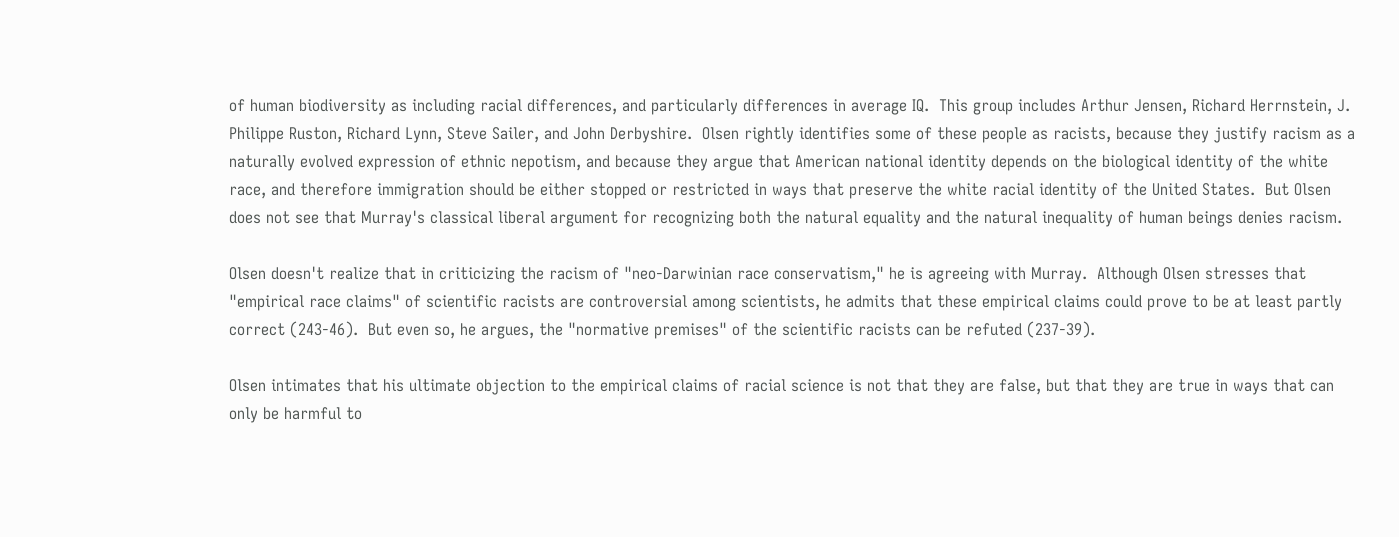of human biodiversity as including racial differences, and particularly differences in average IQ.  This group includes Arthur Jensen, Richard Herrnstein, J. Philippe Ruston, Richard Lynn, Steve Sailer, and John Derbyshire.  Olsen rightly identifies some of these people as racists, because they justify racism as a naturally evolved expression of ethnic nepotism, and because they argue that American national identity depends on the biological identity of the white race, and therefore immigration should be either stopped or restricted in ways that preserve the white racial identity of the United States.  But Olsen does not see that Murray's classical liberal argument for recognizing both the natural equality and the natural inequality of human beings denies racism.

Olsen doesn't realize that in criticizing the racism of "neo-Darwinian race conservatism," he is agreeing with Murray.  Although Olsen stresses that "empirical race claims" of scientific racists are controversial among scientists, he admits that these empirical claims could prove to be at least partly correct (243-46).  But even so, he argues, the "normative premises" of the scientific racists can be refuted (237-39).

Olsen intimates that his ultimate objection to the empirical claims of racial science is not that they are false, but that they are true in ways that can only be harmful to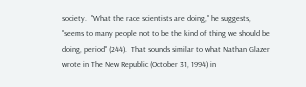society.  "What the race scientists are doing," he suggests, "seems to many people not to be the kind of thing we should be doing, period" (244).  That sounds similar to what Nathan Glazer wrote in The New Republic (October 31, 1994) in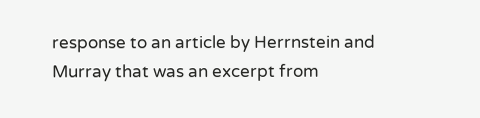response to an article by Herrnstein and Murray that was an excerpt from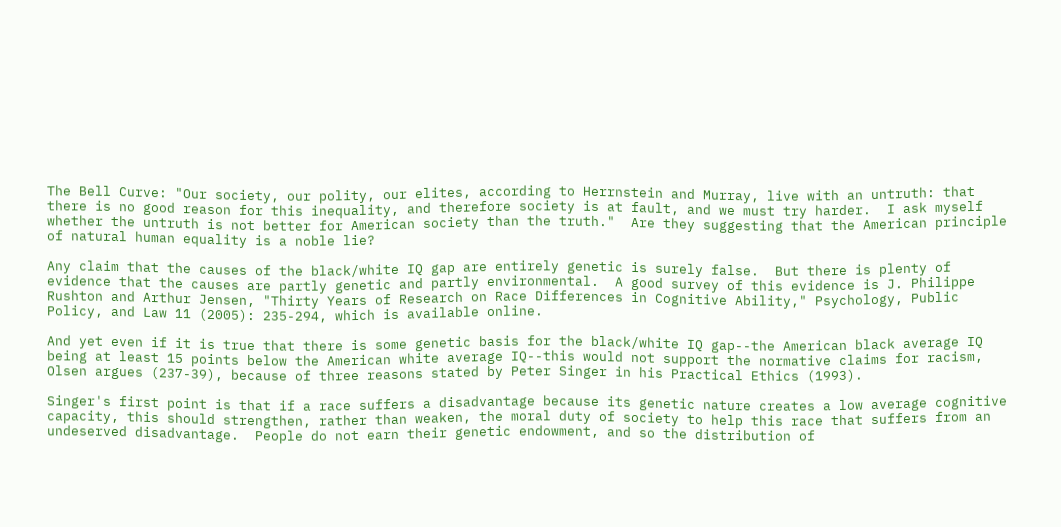The Bell Curve: "Our society, our polity, our elites, according to Herrnstein and Murray, live with an untruth: that there is no good reason for this inequality, and therefore society is at fault, and we must try harder.  I ask myself whether the untruth is not better for American society than the truth."  Are they suggesting that the American principle of natural human equality is a noble lie?

Any claim that the causes of the black/white IQ gap are entirely genetic is surely false.  But there is plenty of evidence that the causes are partly genetic and partly environmental.  A good survey of this evidence is J. Philippe Rushton and Arthur Jensen, "Thirty Years of Research on Race Differences in Cognitive Ability," Psychology, Public Policy, and Law 11 (2005): 235-294, which is available online.

And yet even if it is true that there is some genetic basis for the black/white IQ gap--the American black average IQ being at least 15 points below the American white average IQ--this would not support the normative claims for racism, Olsen argues (237-39), because of three reasons stated by Peter Singer in his Practical Ethics (1993).

Singer's first point is that if a race suffers a disadvantage because its genetic nature creates a low average cognitive capacity, this should strengthen, rather than weaken, the moral duty of society to help this race that suffers from an undeserved disadvantage.  People do not earn their genetic endowment, and so the distribution of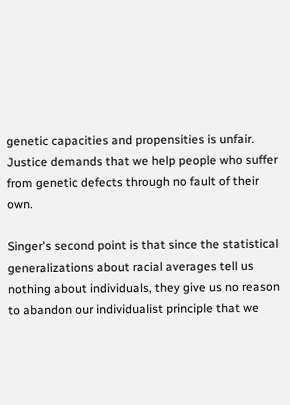genetic capacities and propensities is unfair.  Justice demands that we help people who suffer from genetic defects through no fault of their own.

Singer's second point is that since the statistical generalizations about racial averages tell us nothing about individuals, they give us no reason to abandon our individualist principle that we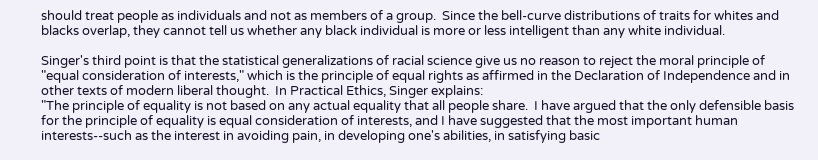should treat people as individuals and not as members of a group.  Since the bell-curve distributions of traits for whites and blacks overlap, they cannot tell us whether any black individual is more or less intelligent than any white individual.

Singer's third point is that the statistical generalizations of racial science give us no reason to reject the moral principle of "equal consideration of interests," which is the principle of equal rights as affirmed in the Declaration of Independence and in other texts of modern liberal thought.  In Practical Ethics, Singer explains:
"The principle of equality is not based on any actual equality that all people share.  I have argued that the only defensible basis for the principle of equality is equal consideration of interests, and I have suggested that the most important human interests--such as the interest in avoiding pain, in developing one's abilities, in satisfying basic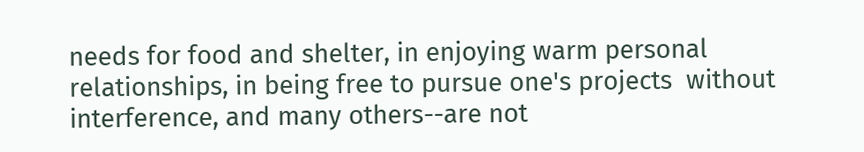needs for food and shelter, in enjoying warm personal relationships, in being free to pursue one's projects  without interference, and many others--are not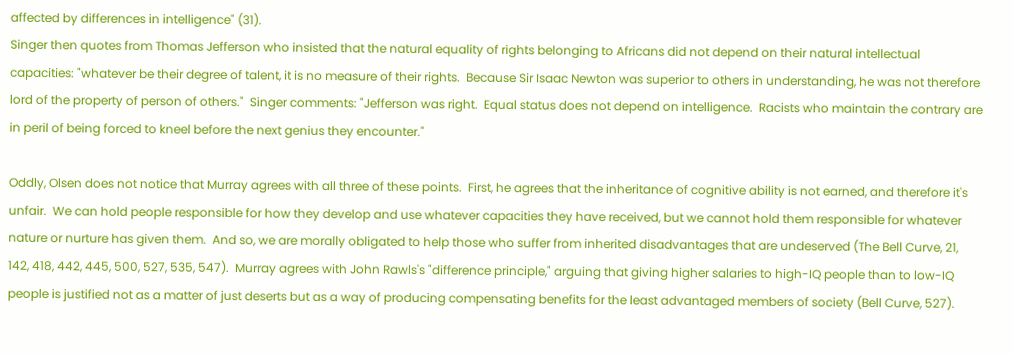affected by differences in intelligence" (31).
Singer then quotes from Thomas Jefferson who insisted that the natural equality of rights belonging to Africans did not depend on their natural intellectual capacities: "whatever be their degree of talent, it is no measure of their rights.  Because Sir Isaac Newton was superior to others in understanding, he was not therefore lord of the property of person of others."  Singer comments: "Jefferson was right.  Equal status does not depend on intelligence.  Racists who maintain the contrary are in peril of being forced to kneel before the next genius they encounter."

Oddly, Olsen does not notice that Murray agrees with all three of these points.  First, he agrees that the inheritance of cognitive ability is not earned, and therefore it's unfair.  We can hold people responsible for how they develop and use whatever capacities they have received, but we cannot hold them responsible for whatever nature or nurture has given them.  And so, we are morally obligated to help those who suffer from inherited disadvantages that are undeserved (The Bell Curve, 21, 142, 418, 442, 445, 500, 527, 535, 547).  Murray agrees with John Rawls's "difference principle," arguing that giving higher salaries to high-IQ people than to low-IQ people is justified not as a matter of just deserts but as a way of producing compensating benefits for the least advantaged members of society (Bell Curve, 527).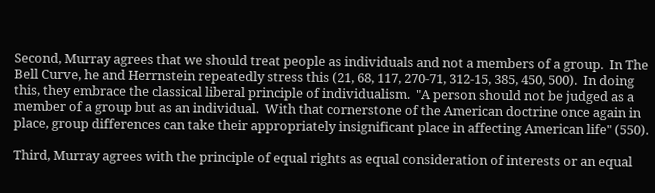Second, Murray agrees that we should treat people as individuals and not a members of a group.  In The Bell Curve, he and Herrnstein repeatedly stress this (21, 68, 117, 270-71, 312-15, 385, 450, 500).  In doing this, they embrace the classical liberal principle of individualism.  "A person should not be judged as a member of a group but as an individual.  With that cornerstone of the American doctrine once again in place, group differences can take their appropriately insignificant place in affecting American life" (550).

Third, Murray agrees with the principle of equal rights as equal consideration of interests or an equal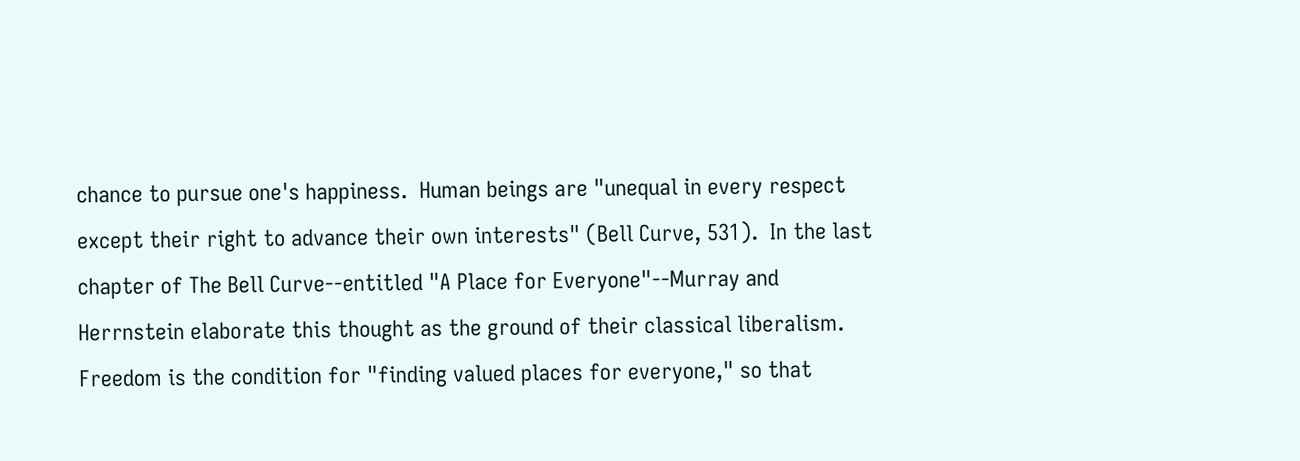chance to pursue one's happiness.  Human beings are "unequal in every respect except their right to advance their own interests" (Bell Curve, 531).  In the last chapter of The Bell Curve--entitled "A Place for Everyone"--Murray and Herrnstein elaborate this thought as the ground of their classical liberalism.  Freedom is the condition for "finding valued places for everyone," so that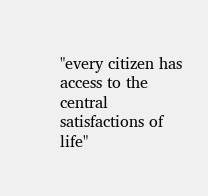"every citizen has access to the central satisfactions of life"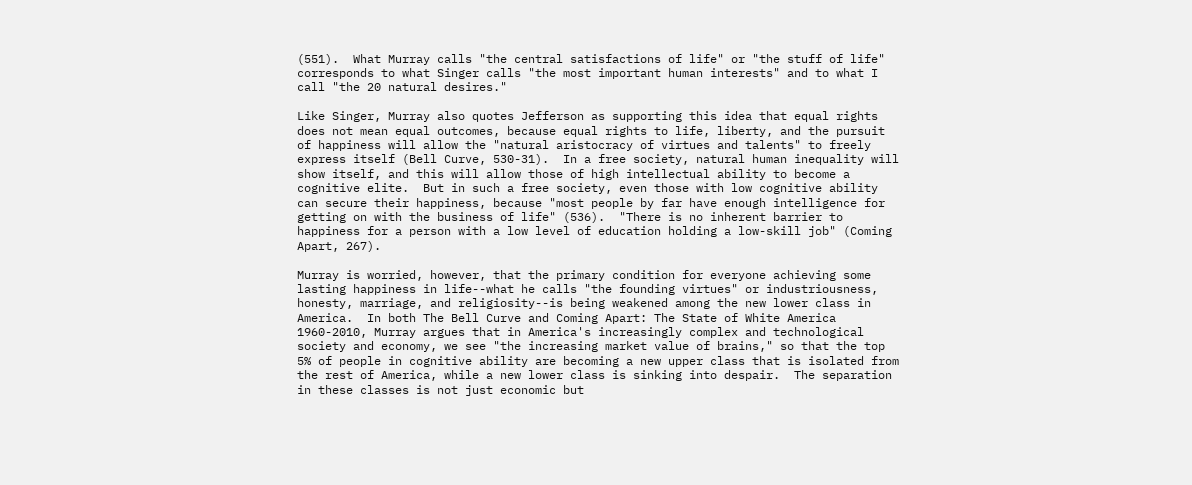(551).  What Murray calls "the central satisfactions of life" or "the stuff of life" corresponds to what Singer calls "the most important human interests" and to what I call "the 20 natural desires."

Like Singer, Murray also quotes Jefferson as supporting this idea that equal rights does not mean equal outcomes, because equal rights to life, liberty, and the pursuit of happiness will allow the "natural aristocracy of virtues and talents" to freely express itself (Bell Curve, 530-31).  In a free society, natural human inequality will show itself, and this will allow those of high intellectual ability to become a cognitive elite.  But in such a free society, even those with low cognitive ability can secure their happiness, because "most people by far have enough intelligence for getting on with the business of life" (536).  "There is no inherent barrier to happiness for a person with a low level of education holding a low-skill job" (Coming Apart, 267).

Murray is worried, however, that the primary condition for everyone achieving some lasting happiness in life--what he calls "the founding virtues" or industriousness, honesty, marriage, and religiosity--is being weakened among the new lower class in America.  In both The Bell Curve and Coming Apart: The State of White America 1960-2010, Murray argues that in America's increasingly complex and technological society and economy, we see "the increasing market value of brains," so that the top 5% of people in cognitive ability are becoming a new upper class that is isolated from the rest of America, while a new lower class is sinking into despair.  The separation in these classes is not just economic but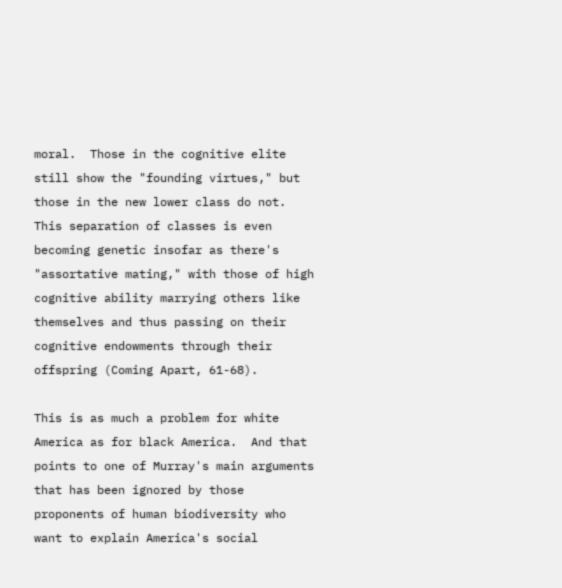moral.  Those in the cognitive elite still show the "founding virtues," but those in the new lower class do not.  This separation of classes is even becoming genetic insofar as there's "assortative mating," with those of high cognitive ability marrying others like themselves and thus passing on their cognitive endowments through their offspring (Coming Apart, 61-68).

This is as much a problem for white America as for black America.  And that points to one of Murray's main arguments that has been ignored by those proponents of human biodiversity who want to explain America's social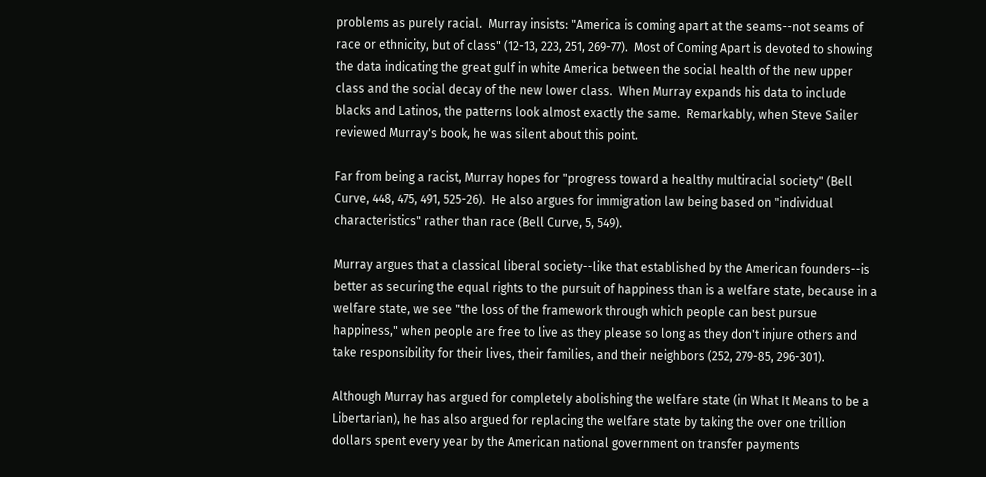problems as purely racial.  Murray insists: "America is coming apart at the seams--not seams of race or ethnicity, but of class" (12-13, 223, 251, 269-77).  Most of Coming Apart is devoted to showing the data indicating the great gulf in white America between the social health of the new upper class and the social decay of the new lower class.  When Murray expands his data to include blacks and Latinos, the patterns look almost exactly the same.  Remarkably, when Steve Sailer reviewed Murray's book, he was silent about this point.

Far from being a racist, Murray hopes for "progress toward a healthy multiracial society" (Bell Curve, 448, 475, 491, 525-26).  He also argues for immigration law being based on "individual characteristics" rather than race (Bell Curve, 5, 549).

Murray argues that a classical liberal society--like that established by the American founders--is better as securing the equal rights to the pursuit of happiness than is a welfare state, because in a welfare state, we see "the loss of the framework through which people can best pursue happiness," when people are free to live as they please so long as they don't injure others and take responsibility for their lives, their families, and their neighbors (252, 279-85, 296-301).

Although Murray has argued for completely abolishing the welfare state (in What It Means to be a Libertarian), he has also argued for replacing the welfare state by taking the over one trillion dollars spent every year by the American national government on transfer payments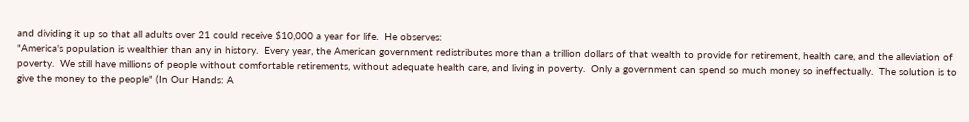and dividing it up so that all adults over 21 could receive $10,000 a year for life.  He observes:
"America's population is wealthier than any in history.  Every year, the American government redistributes more than a trillion dollars of that wealth to provide for retirement, health care, and the alleviation of poverty.  We still have millions of people without comfortable retirements, without adequate health care, and living in poverty.  Only a government can spend so much money so ineffectually.  The solution is to give the money to the people" (In Our Hands: A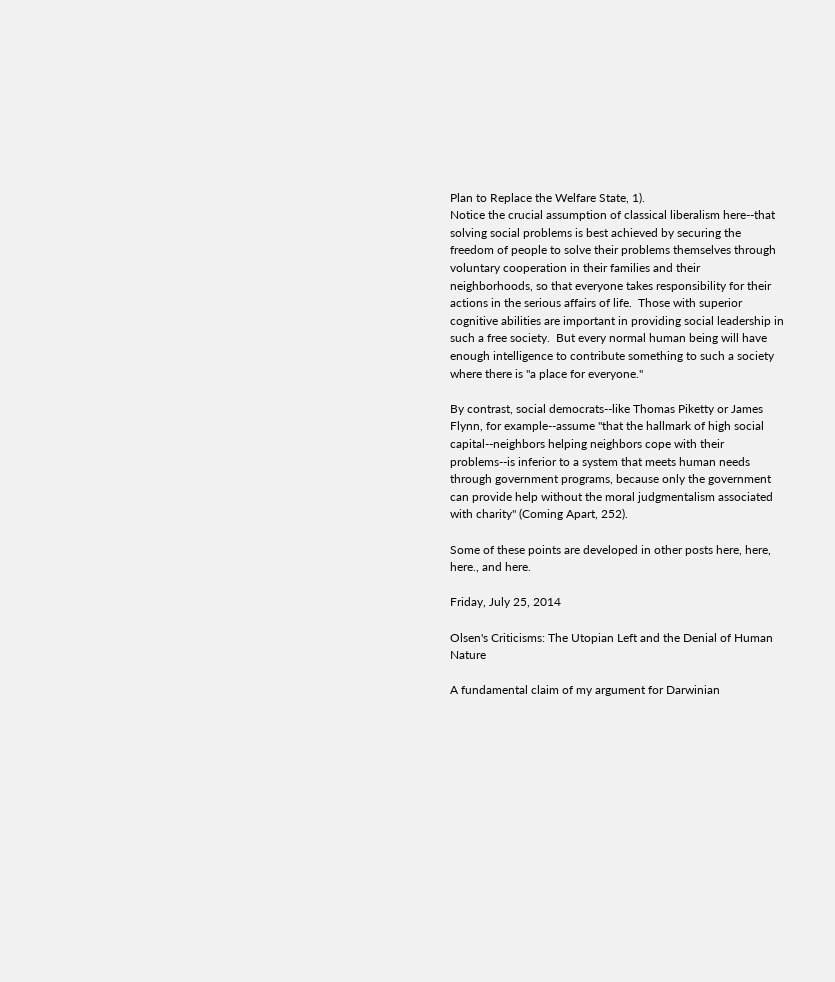Plan to Replace the Welfare State, 1).
Notice the crucial assumption of classical liberalism here--that solving social problems is best achieved by securing the freedom of people to solve their problems themselves through voluntary cooperation in their families and their neighborhoods, so that everyone takes responsibility for their actions in the serious affairs of life.  Those with superior cognitive abilities are important in providing social leadership in such a free society.  But every normal human being will have enough intelligence to contribute something to such a society where there is "a place for everyone."

By contrast, social democrats--like Thomas Piketty or James Flynn, for example--assume "that the hallmark of high social capital--neighbors helping neighbors cope with their problems--is inferior to a system that meets human needs through government programs, because only the government can provide help without the moral judgmentalism associated with charity" (Coming Apart, 252).

Some of these points are developed in other posts here, here, here., and here.

Friday, July 25, 2014

Olsen's Criticisms: The Utopian Left and the Denial of Human Nature

A fundamental claim of my argument for Darwinian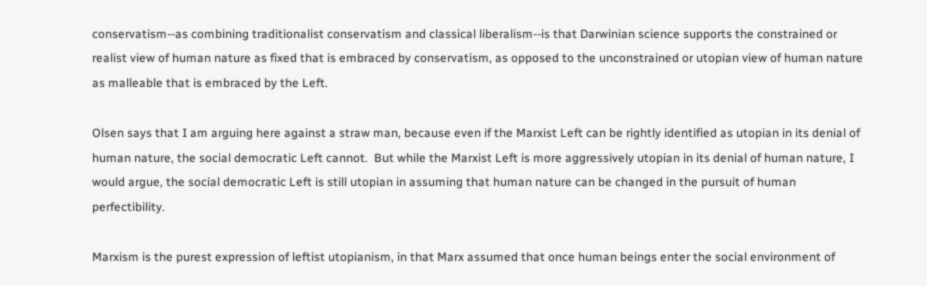conservatism--as combining traditionalist conservatism and classical liberalism--is that Darwinian science supports the constrained or realist view of human nature as fixed that is embraced by conservatism, as opposed to the unconstrained or utopian view of human nature as malleable that is embraced by the Left.

Olsen says that I am arguing here against a straw man, because even if the Marxist Left can be rightly identified as utopian in its denial of human nature, the social democratic Left cannot.  But while the Marxist Left is more aggressively utopian in its denial of human nature, I would argue, the social democratic Left is still utopian in assuming that human nature can be changed in the pursuit of human perfectibility.

Marxism is the purest expression of leftist utopianism, in that Marx assumed that once human beings enter the social environment of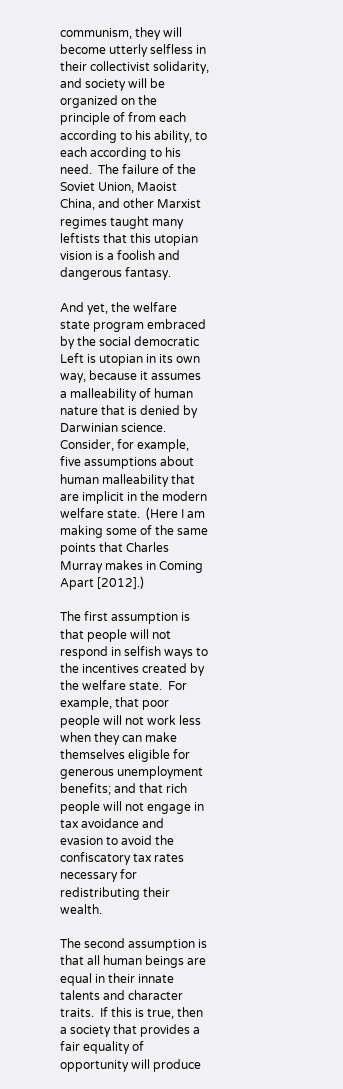communism, they will become utterly selfless in their collectivist solidarity, and society will be organized on the principle of from each according to his ability, to each according to his need.  The failure of the Soviet Union, Maoist China, and other Marxist regimes taught many leftists that this utopian vision is a foolish and dangerous fantasy.

And yet, the welfare state program embraced by the social democratic Left is utopian in its own way, because it assumes a malleability of human nature that is denied by Darwinian science.  Consider, for example, five assumptions about human malleability that are implicit in the modern welfare state.  (Here I am making some of the same points that Charles Murray makes in Coming Apart [2012].)

The first assumption is that people will not respond in selfish ways to the incentives created by the welfare state.  For example, that poor people will not work less when they can make themselves eligible for generous unemployment benefits; and that rich people will not engage in tax avoidance and evasion to avoid the confiscatory tax rates necessary for redistributing their wealth.

The second assumption is that all human beings are equal in their innate talents and character traits.  If this is true, then a society that provides a fair equality of opportunity will produce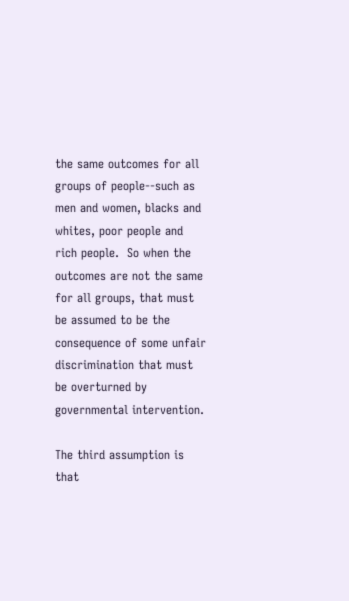the same outcomes for all groups of people--such as men and women, blacks and whites, poor people and rich people.  So when the outcomes are not the same for all groups, that must be assumed to be the consequence of some unfair discrimination that must be overturned by governmental intervention.

The third assumption is that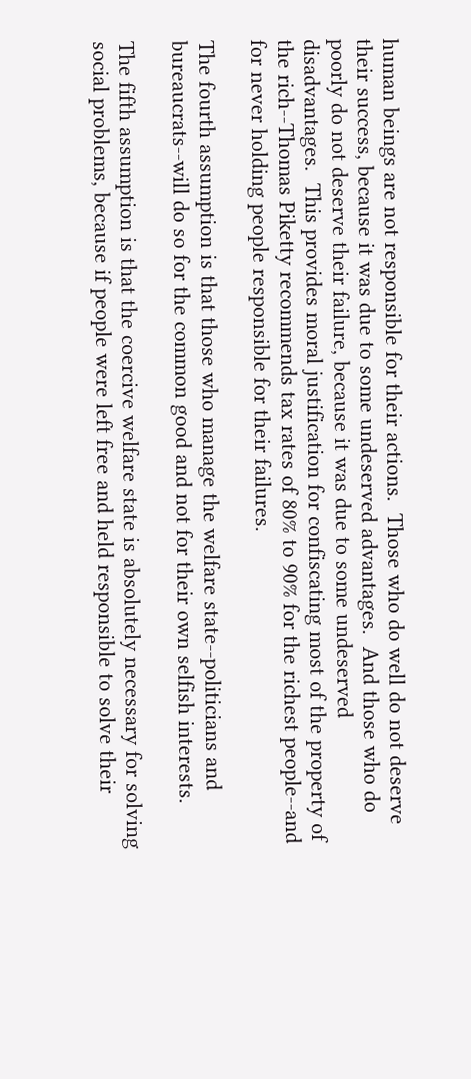human beings are not responsible for their actions.  Those who do well do not deserve their success, because it was due to some undeserved advantages.  And those who do poorly do not deserve their failure, because it was due to some undeserved disadvantages.  This provides moral justification for confiscating most of the property of the rich--Thomas Piketty recommends tax rates of 80% to 90% for the richest people--and for never holding people responsible for their failures.

The fourth assumption is that those who manage the welfare state--politicians and bureaucrats--will do so for the common good and not for their own selfish interests.

The fifth assumption is that the coercive welfare state is absolutely necessary for solving social problems, because if people were left free and held responsible to solve their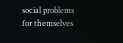social problems for themselves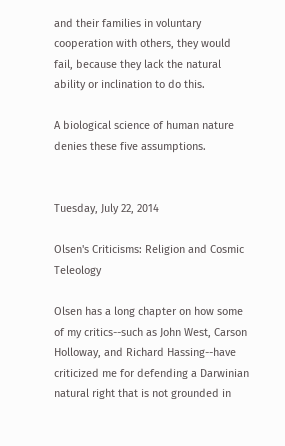and their families in voluntary cooperation with others, they would fail, because they lack the natural ability or inclination to do this.

A biological science of human nature denies these five assumptions.


Tuesday, July 22, 2014

Olsen's Criticisms: Religion and Cosmic Teleology

Olsen has a long chapter on how some of my critics--such as John West, Carson Holloway, and Richard Hassing--have criticized me for defending a Darwinian natural right that is not grounded in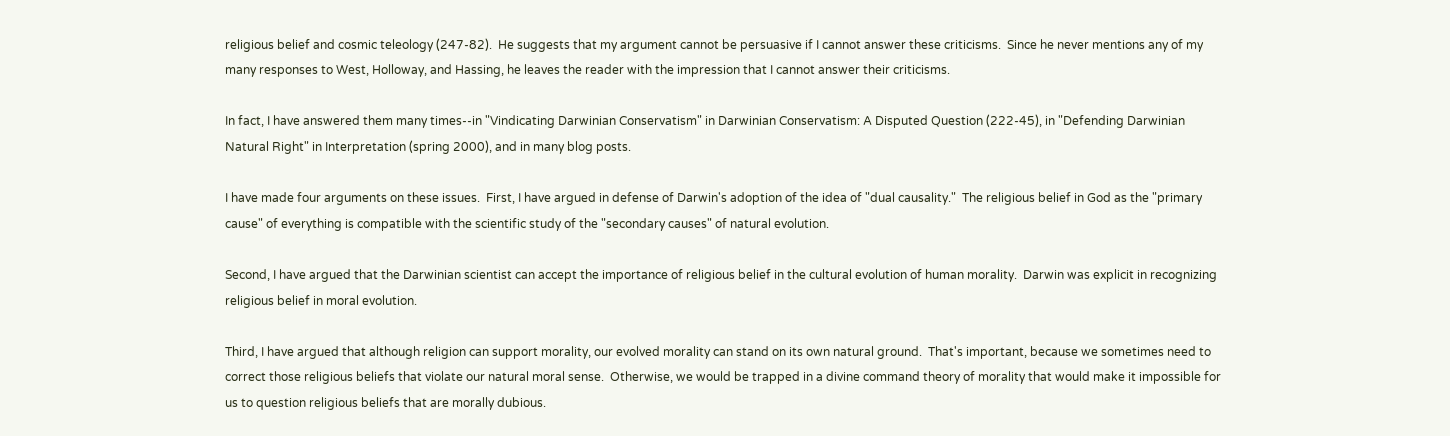religious belief and cosmic teleology (247-82).  He suggests that my argument cannot be persuasive if I cannot answer these criticisms.  Since he never mentions any of my many responses to West, Holloway, and Hassing, he leaves the reader with the impression that I cannot answer their criticisms.

In fact, I have answered them many times--in "Vindicating Darwinian Conservatism" in Darwinian Conservatism: A Disputed Question (222-45), in "Defending Darwinian Natural Right" in Interpretation (spring 2000), and in many blog posts.

I have made four arguments on these issues.  First, I have argued in defense of Darwin's adoption of the idea of "dual causality."  The religious belief in God as the "primary cause" of everything is compatible with the scientific study of the "secondary causes" of natural evolution.

Second, I have argued that the Darwinian scientist can accept the importance of religious belief in the cultural evolution of human morality.  Darwin was explicit in recognizing religious belief in moral evolution.

Third, I have argued that although religion can support morality, our evolved morality can stand on its own natural ground.  That's important, because we sometimes need to correct those religious beliefs that violate our natural moral sense.  Otherwise, we would be trapped in a divine command theory of morality that would make it impossible for us to question religious beliefs that are morally dubious.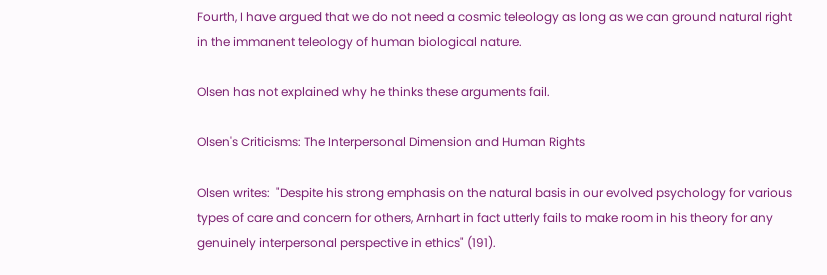Fourth, I have argued that we do not need a cosmic teleology as long as we can ground natural right in the immanent teleology of human biological nature.

Olsen has not explained why he thinks these arguments fail.

Olsen's Criticisms: The Interpersonal Dimension and Human Rights

Olsen writes:  "Despite his strong emphasis on the natural basis in our evolved psychology for various types of care and concern for others, Arnhart in fact utterly fails to make room in his theory for any genuinely interpersonal perspective in ethics" (191).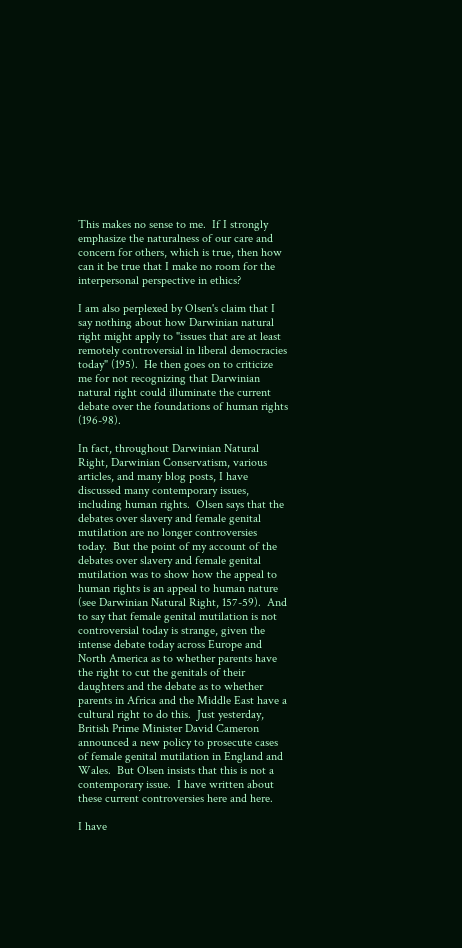This makes no sense to me.  If I strongly emphasize the naturalness of our care and concern for others, which is true, then how can it be true that I make no room for the interpersonal perspective in ethics?

I am also perplexed by Olsen's claim that I say nothing about how Darwinian natural right might apply to "issues that are at least remotely controversial in liberal democracies today" (195).  He then goes on to criticize me for not recognizing that Darwinian natural right could illuminate the current debate over the foundations of human rights (196-98).

In fact, throughout Darwinian Natural Right, Darwinian Conservatism, various articles, and many blog posts, I have discussed many contemporary issues, including human rights.  Olsen says that the debates over slavery and female genital mutilation are no longer controversies today.  But the point of my account of the debates over slavery and female genital mutilation was to show how the appeal to human rights is an appeal to human nature (see Darwinian Natural Right, 157-59).  And to say that female genital mutilation is not controversial today is strange, given the intense debate today across Europe and North America as to whether parents have the right to cut the genitals of their daughters and the debate as to whether parents in Africa and the Middle East have a cultural right to do this.  Just yesterday, British Prime Minister David Cameron announced a new policy to prosecute cases of female genital mutilation in England and Wales.  But Olsen insists that this is not a contemporary issue.  I have written about these current controversies here and here.

I have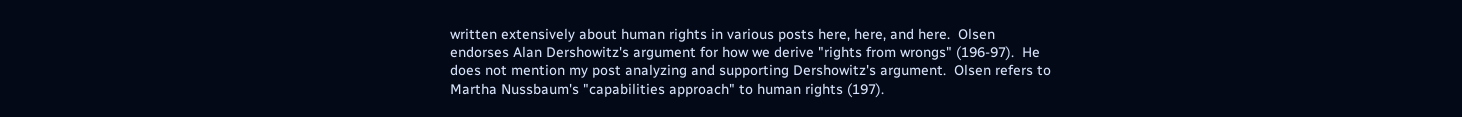written extensively about human rights in various posts here, here, and here.  Olsen endorses Alan Dershowitz's argument for how we derive "rights from wrongs" (196-97).  He does not mention my post analyzing and supporting Dershowitz's argument.  Olsen refers to Martha Nussbaum's "capabilities approach" to human rights (197).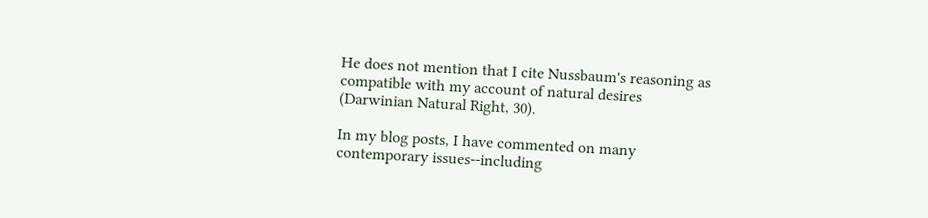He does not mention that I cite Nussbaum's reasoning as compatible with my account of natural desires (Darwinian Natural Right, 30).

In my blog posts, I have commented on many contemporary issues--including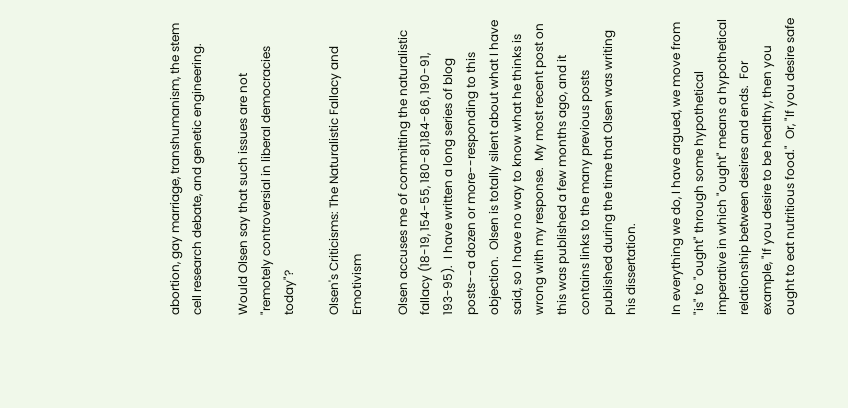abortion, gay marriage, transhumanism, the stem cell research debate, and genetic engineering.

Would Olsen say that such issues are not "remotely controversial in liberal democracies today"?

Olsen's Criticisms: The Naturalistic Fallacy and Emotivism

Olsen accuses me of committing the naturalistic fallacy (18-19, 154-55, 180-81,184-86, 190-91, 193-95).  I have written a long series of blog posts--a dozen or more--responding to this objection.  Olsen is totally silent about what I have said, so I have no way to know what he thinks is wrong with my response.  My most recent post on this was published a few months ago, and it contains links to the many previous posts published during the time that Olsen was writing his dissertation.

In everything we do, I have argued, we move from "is" to "ought" through some hypothetical imperative in which "ought" means a hypothetical relationship between desires and ends.  For example, "If you desire to be healthy, then you ought to eat nutritious food."  Or, "If you desire safe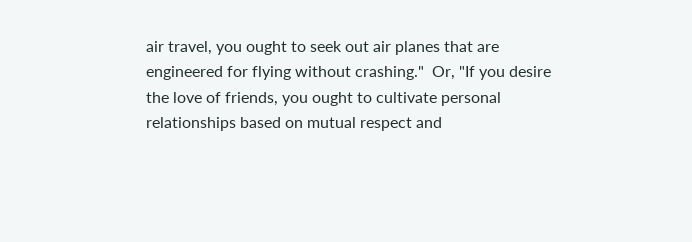air travel, you ought to seek out air planes that are engineered for flying without crashing."  Or, "If you desire the love of friends, you ought to cultivate personal relationships based on mutual respect and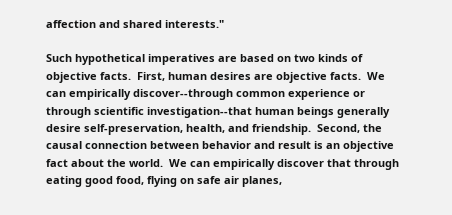affection and shared interests."

Such hypothetical imperatives are based on two kinds of objective facts.  First, human desires are objective facts.  We can empirically discover--through common experience or through scientific investigation--that human beings generally desire self-preservation, health, and friendship.  Second, the causal connection between behavior and result is an objective fact about the world.  We can empirically discover that through eating good food, flying on safe air planes,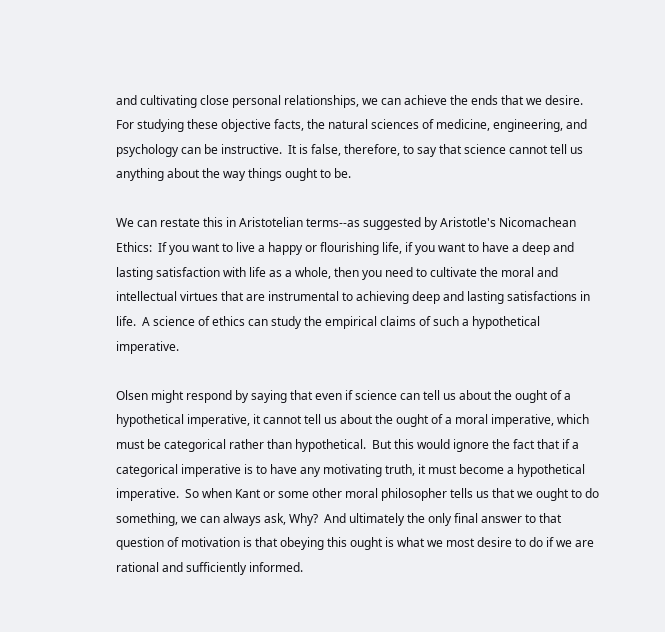and cultivating close personal relationships, we can achieve the ends that we desire.  For studying these objective facts, the natural sciences of medicine, engineering, and psychology can be instructive.  It is false, therefore, to say that science cannot tell us anything about the way things ought to be.

We can restate this in Aristotelian terms--as suggested by Aristotle's Nicomachean Ethics:  If you want to live a happy or flourishing life, if you want to have a deep and lasting satisfaction with life as a whole, then you need to cultivate the moral and intellectual virtues that are instrumental to achieving deep and lasting satisfactions in life.  A science of ethics can study the empirical claims of such a hypothetical imperative.

Olsen might respond by saying that even if science can tell us about the ought of a hypothetical imperative, it cannot tell us about the ought of a moral imperative, which must be categorical rather than hypothetical.  But this would ignore the fact that if a categorical imperative is to have any motivating truth, it must become a hypothetical imperative.  So when Kant or some other moral philosopher tells us that we ought to do something, we can always ask, Why?  And ultimately the only final answer to that question of motivation is that obeying this ought is what we most desire to do if we are rational and sufficiently informed.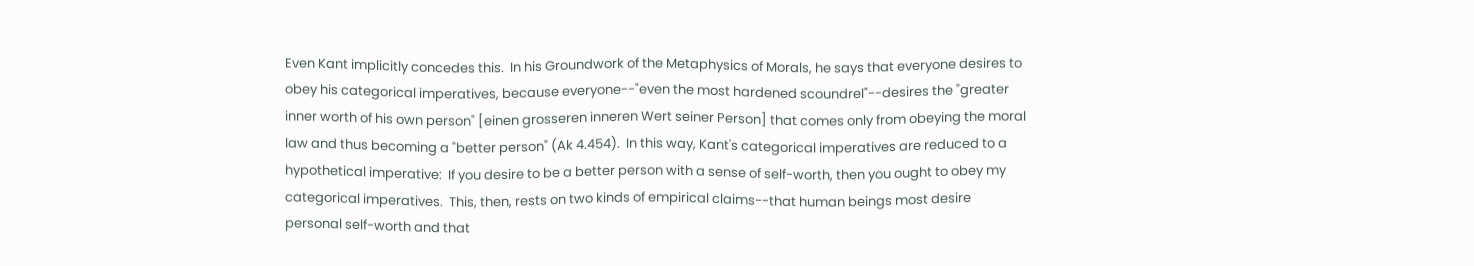Even Kant implicitly concedes this.  In his Groundwork of the Metaphysics of Morals, he says that everyone desires to obey his categorical imperatives, because everyone--"even the most hardened scoundrel"--desires the "greater inner worth of his own person" [einen grosseren inneren Wert seiner Person] that comes only from obeying the moral law and thus becoming a "better person" (Ak 4.454).  In this way, Kant's categorical imperatives are reduced to a hypothetical imperative:  If you desire to be a better person with a sense of self-worth, then you ought to obey my categorical imperatives.  This, then, rests on two kinds of empirical claims--that human beings most desire personal self-worth and that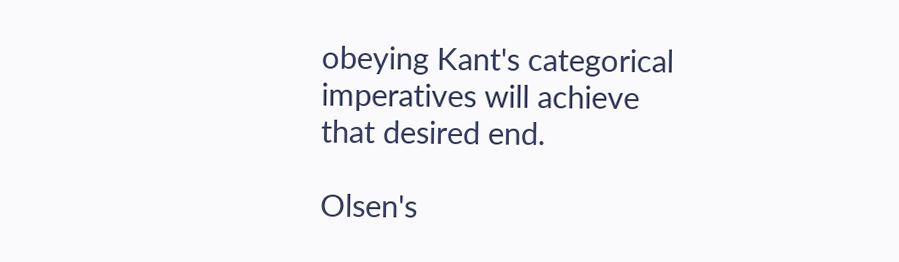obeying Kant's categorical imperatives will achieve that desired end.

Olsen's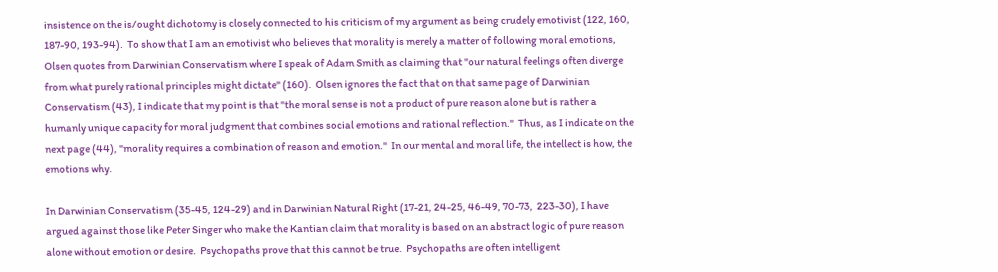insistence on the is/ought dichotomy is closely connected to his criticism of my argument as being crudely emotivist (122, 160, 187-90, 193-94).  To show that I am an emotivist who believes that morality is merely a matter of following moral emotions, Olsen quotes from Darwinian Conservatism where I speak of Adam Smith as claiming that "our natural feelings often diverge from what purely rational principles might dictate" (160).  Olsen ignores the fact that on that same page of Darwinian Conservatism (43), I indicate that my point is that "the moral sense is not a product of pure reason alone but is rather a humanly unique capacity for moral judgment that combines social emotions and rational reflection."  Thus, as I indicate on the next page (44), "morality requires a combination of reason and emotion."  In our mental and moral life, the intellect is how, the emotions why.

In Darwinian Conservatism (35-45, 124-29) and in Darwinian Natural Right (17-21, 24-25, 46-49, 70-73,  223-30), I have argued against those like Peter Singer who make the Kantian claim that morality is based on an abstract logic of pure reason alone without emotion or desire.  Psychopaths prove that this cannot be true.  Psychopaths are often intelligent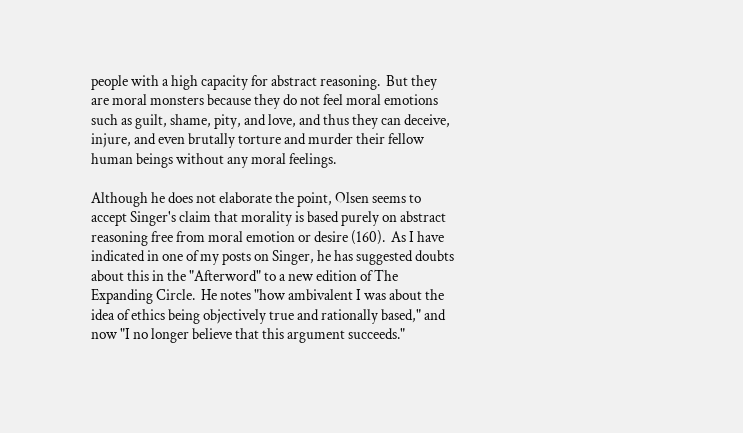people with a high capacity for abstract reasoning.  But they are moral monsters because they do not feel moral emotions such as guilt, shame, pity, and love, and thus they can deceive, injure, and even brutally torture and murder their fellow human beings without any moral feelings.

Although he does not elaborate the point, Olsen seems to accept Singer's claim that morality is based purely on abstract reasoning free from moral emotion or desire (160).  As I have indicated in one of my posts on Singer, he has suggested doubts about this in the "Afterword" to a new edition of The Expanding Circle.  He notes "how ambivalent I was about the idea of ethics being objectively true and rationally based," and now "I no longer believe that this argument succeeds."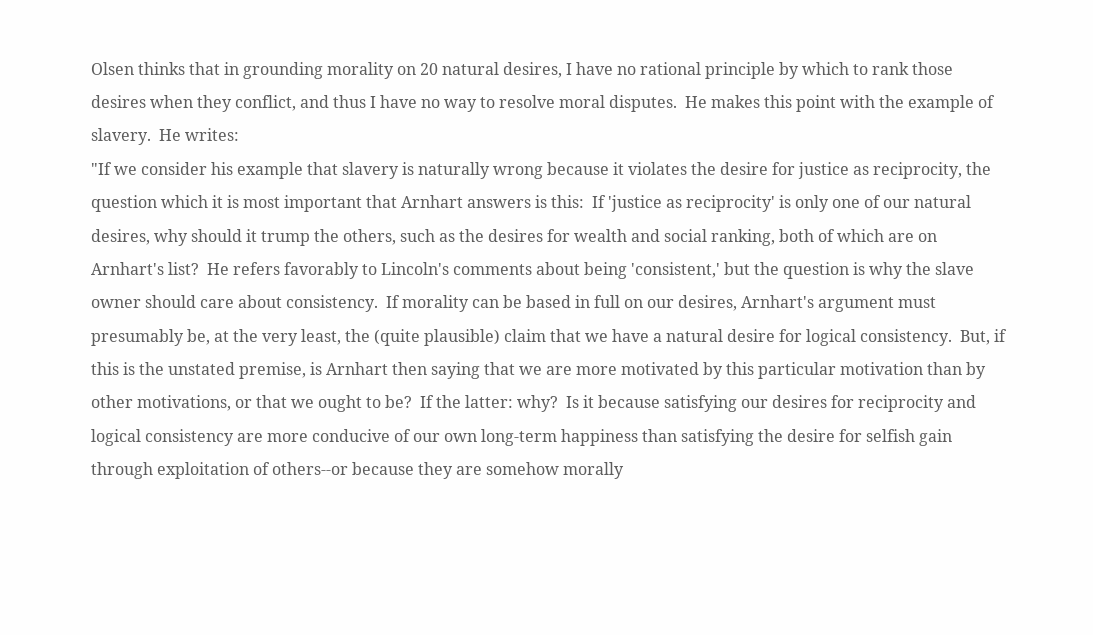Olsen thinks that in grounding morality on 20 natural desires, I have no rational principle by which to rank those desires when they conflict, and thus I have no way to resolve moral disputes.  He makes this point with the example of slavery.  He writes:
"If we consider his example that slavery is naturally wrong because it violates the desire for justice as reciprocity, the question which it is most important that Arnhart answers is this:  If 'justice as reciprocity' is only one of our natural desires, why should it trump the others, such as the desires for wealth and social ranking, both of which are on Arnhart's list?  He refers favorably to Lincoln's comments about being 'consistent,' but the question is why the slave owner should care about consistency.  If morality can be based in full on our desires, Arnhart's argument must presumably be, at the very least, the (quite plausible) claim that we have a natural desire for logical consistency.  But, if this is the unstated premise, is Arnhart then saying that we are more motivated by this particular motivation than by other motivations, or that we ought to be?  If the latter: why?  Is it because satisfying our desires for reciprocity and logical consistency are more conducive of our own long-term happiness than satisfying the desire for selfish gain through exploitation of others--or because they are somehow morally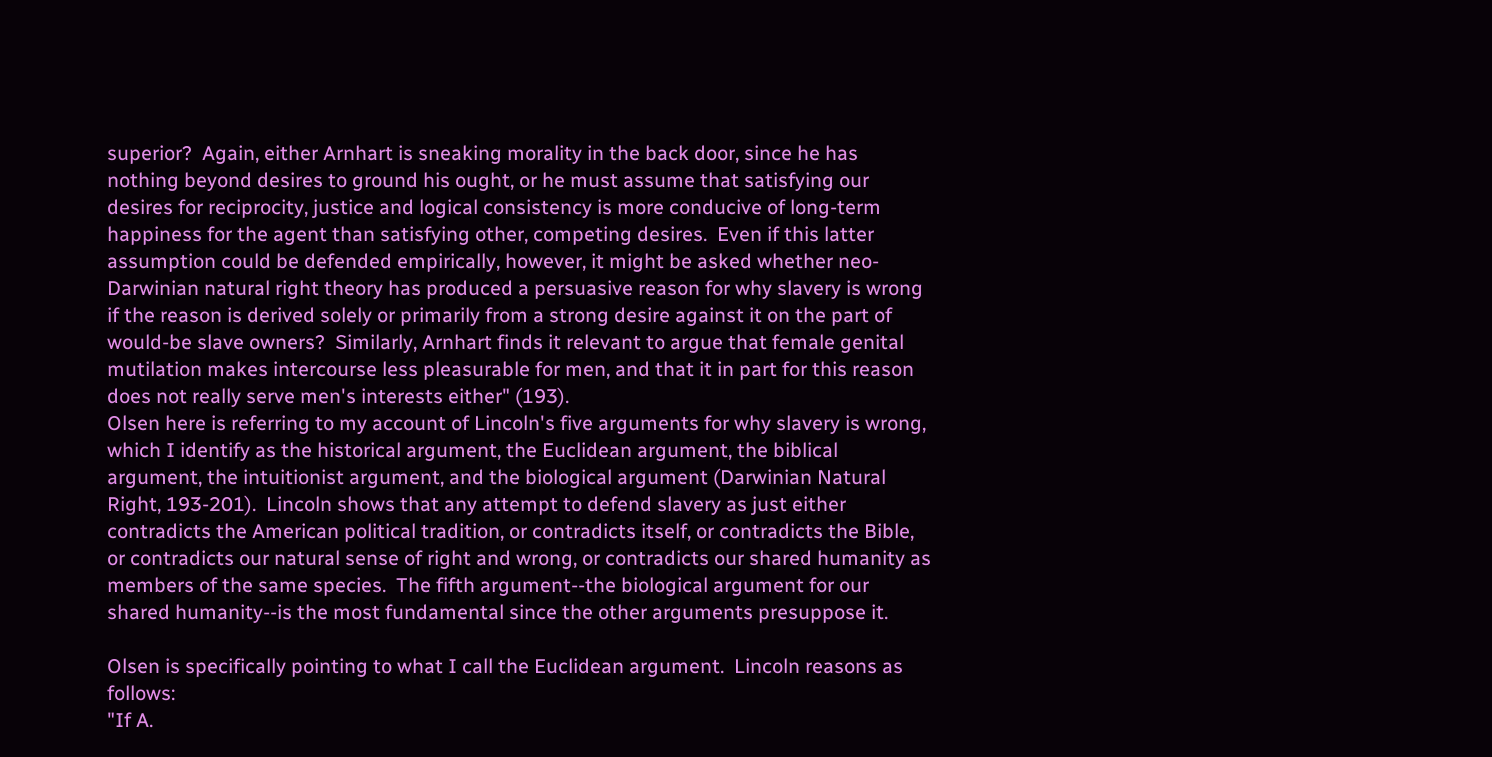superior?  Again, either Arnhart is sneaking morality in the back door, since he has nothing beyond desires to ground his ought, or he must assume that satisfying our desires for reciprocity, justice and logical consistency is more conducive of long-term happiness for the agent than satisfying other, competing desires.  Even if this latter assumption could be defended empirically, however, it might be asked whether neo-Darwinian natural right theory has produced a persuasive reason for why slavery is wrong if the reason is derived solely or primarily from a strong desire against it on the part of would-be slave owners?  Similarly, Arnhart finds it relevant to argue that female genital mutilation makes intercourse less pleasurable for men, and that it in part for this reason does not really serve men's interests either" (193).
Olsen here is referring to my account of Lincoln's five arguments for why slavery is wrong, which I identify as the historical argument, the Euclidean argument, the biblical argument, the intuitionist argument, and the biological argument (Darwinian Natural Right, 193-201).  Lincoln shows that any attempt to defend slavery as just either contradicts the American political tradition, or contradicts itself, or contradicts the Bible, or contradicts our natural sense of right and wrong, or contradicts our shared humanity as members of the same species.  The fifth argument--the biological argument for our shared humanity--is the most fundamental since the other arguments presuppose it.

Olsen is specifically pointing to what I call the Euclidean argument.  Lincoln reasons as follows:
"If A.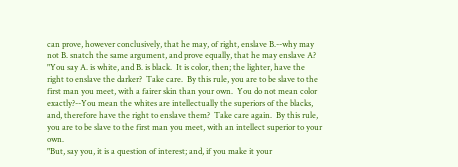can prove, however conclusively, that he may, of right, enslave B.--why may not B. snatch the same argument, and prove equally, that he may enslave A?
"You say A. is white, and B. is black.  It is color, then; the lighter, have the right to enslave the darker?  Take care.  By this rule, you are to be slave to the first man you meet, with a fairer skin than your own.  You do not mean color exactly?--You mean the whites are intellectually the superiors of the blacks, and, therefore have the right to enslave them?  Take care again.  By this rule, you are to be slave to the first man you meet, with an intellect superior to your own.
"But, say you, it is a question of interest; and, if you make it your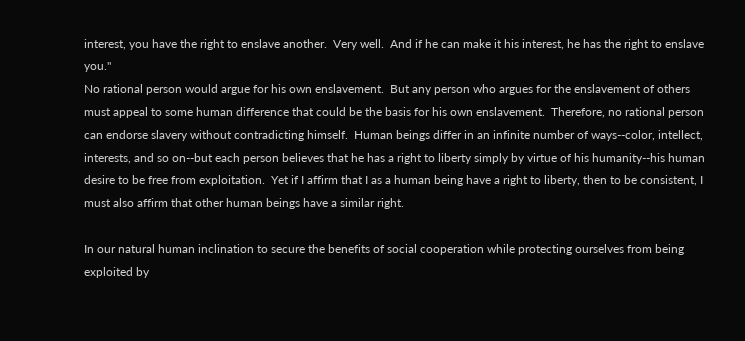interest, you have the right to enslave another.  Very well.  And if he can make it his interest, he has the right to enslave you."
No rational person would argue for his own enslavement.  But any person who argues for the enslavement of others must appeal to some human difference that could be the basis for his own enslavement.  Therefore, no rational person can endorse slavery without contradicting himself.  Human beings differ in an infinite number of ways--color, intellect, interests, and so on--but each person believes that he has a right to liberty simply by virtue of his humanity--his human desire to be free from exploitation.  Yet if I affirm that I as a human being have a right to liberty, then to be consistent, I must also affirm that other human beings have a similar right.

In our natural human inclination to secure the benefits of social cooperation while protecting ourselves from being exploited by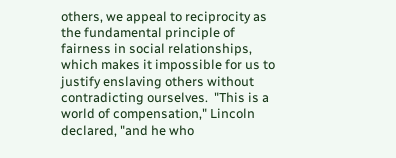others, we appeal to reciprocity as the fundamental principle of fairness in social relationships, which makes it impossible for us to justify enslaving others without contradicting ourselves.  "This is a world of compensation," Lincoln declared, "and he who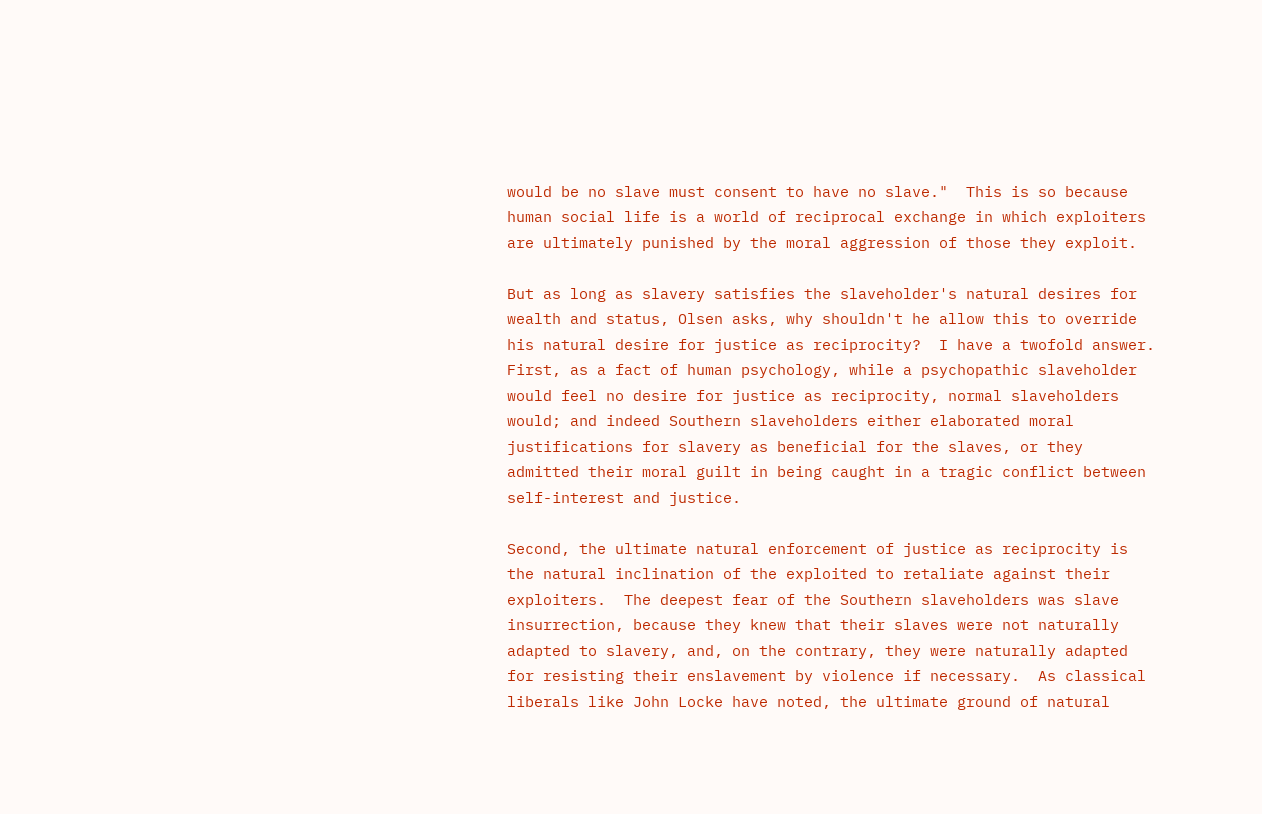would be no slave must consent to have no slave."  This is so because human social life is a world of reciprocal exchange in which exploiters are ultimately punished by the moral aggression of those they exploit.

But as long as slavery satisfies the slaveholder's natural desires for wealth and status, Olsen asks, why shouldn't he allow this to override his natural desire for justice as reciprocity?  I have a twofold answer.  First, as a fact of human psychology, while a psychopathic slaveholder would feel no desire for justice as reciprocity, normal slaveholders would; and indeed Southern slaveholders either elaborated moral justifications for slavery as beneficial for the slaves, or they admitted their moral guilt in being caught in a tragic conflict between self-interest and justice.

Second, the ultimate natural enforcement of justice as reciprocity is the natural inclination of the exploited to retaliate against their exploiters.  The deepest fear of the Southern slaveholders was slave insurrection, because they knew that their slaves were not naturally adapted to slavery, and, on the contrary, they were naturally adapted for resisting their enslavement by violence if necessary.  As classical liberals like John Locke have noted, the ultimate ground of natural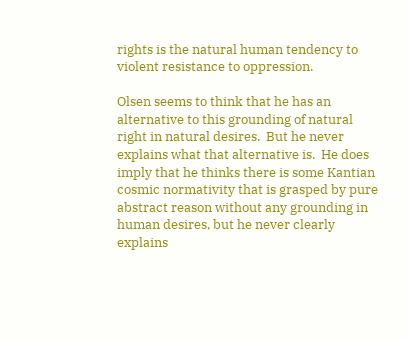rights is the natural human tendency to violent resistance to oppression.

Olsen seems to think that he has an alternative to this grounding of natural right in natural desires.  But he never explains what that alternative is.  He does imply that he thinks there is some Kantian cosmic normativity that is grasped by pure abstract reason without any grounding in human desires, but he never clearly explains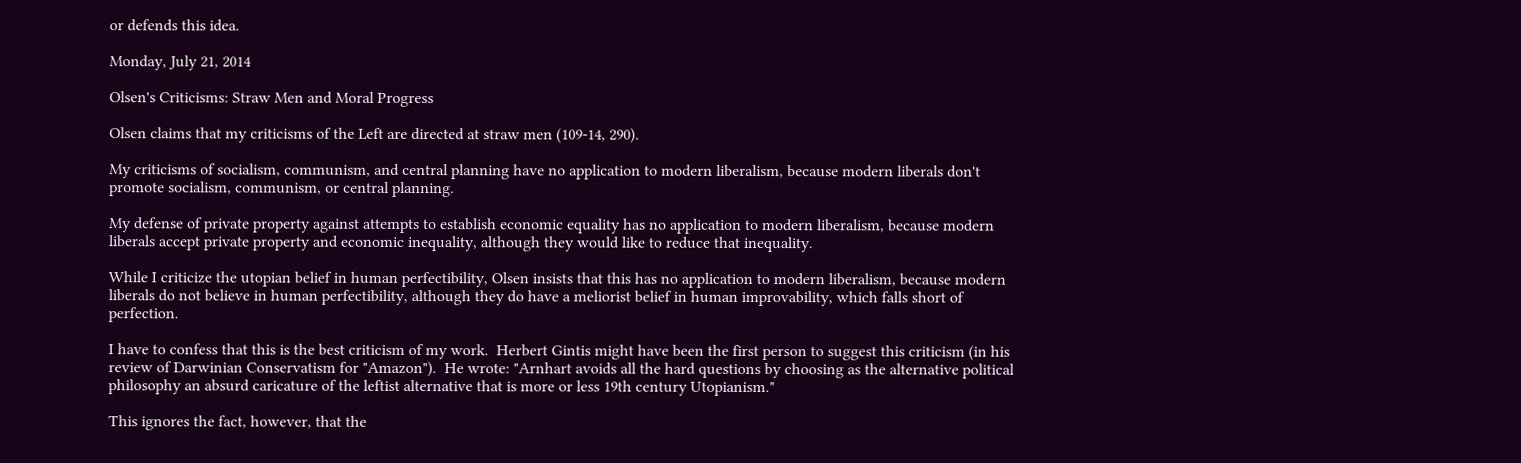or defends this idea.

Monday, July 21, 2014

Olsen's Criticisms: Straw Men and Moral Progress

Olsen claims that my criticisms of the Left are directed at straw men (109-14, 290).

My criticisms of socialism, communism, and central planning have no application to modern liberalism, because modern liberals don't promote socialism, communism, or central planning.

My defense of private property against attempts to establish economic equality has no application to modern liberalism, because modern liberals accept private property and economic inequality, although they would like to reduce that inequality.

While I criticize the utopian belief in human perfectibility, Olsen insists that this has no application to modern liberalism, because modern liberals do not believe in human perfectibility, although they do have a meliorist belief in human improvability, which falls short of perfection.

I have to confess that this is the best criticism of my work.  Herbert Gintis might have been the first person to suggest this criticism (in his review of Darwinian Conservatism for "Amazon").  He wrote: "Arnhart avoids all the hard questions by choosing as the alternative political philosophy an absurd caricature of the leftist alternative that is more or less 19th century Utopianism."

This ignores the fact, however, that the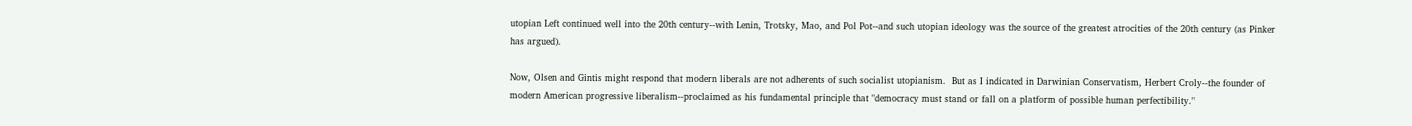utopian Left continued well into the 20th century--with Lenin, Trotsky, Mao, and Pol Pot--and such utopian ideology was the source of the greatest atrocities of the 20th century (as Pinker has argued).

Now, Olsen and Gintis might respond that modern liberals are not adherents of such socialist utopianism.  But as I indicated in Darwinian Conservatism, Herbert Croly--the founder of modern American progressive liberalism--proclaimed as his fundamental principle that "democracy must stand or fall on a platform of possible human perfectibility."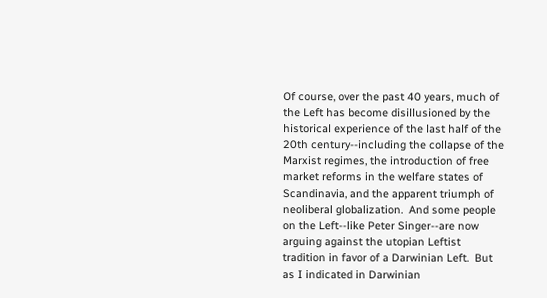Of course, over the past 40 years, much of the Left has become disillusioned by the historical experience of the last half of the 20th century--including the collapse of the Marxist regimes, the introduction of free market reforms in the welfare states of Scandinavia, and the apparent triumph of neoliberal globalization.  And some people on the Left--like Peter Singer--are now arguing against the utopian Leftist tradition in favor of a Darwinian Left.  But as I indicated in Darwinian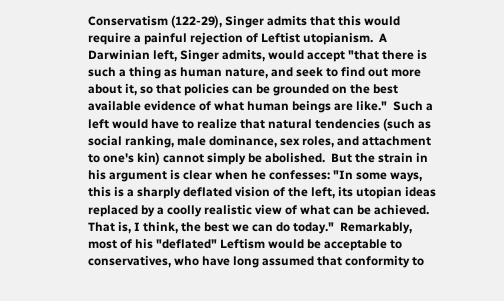Conservatism (122-29), Singer admits that this would require a painful rejection of Leftist utopianism.  A Darwinian left, Singer admits, would accept "that there is such a thing as human nature, and seek to find out more about it, so that policies can be grounded on the best available evidence of what human beings are like."  Such a left would have to realize that natural tendencies (such as social ranking, male dominance, sex roles, and attachment to one's kin) cannot simply be abolished.  But the strain in his argument is clear when he confesses: "In some ways, this is a sharply deflated vision of the left, its utopian ideas replaced by a coolly realistic view of what can be achieved.  That is, I think, the best we can do today."  Remarkably, most of his "deflated" Leftism would be acceptable to conservatives, who have long assumed that conformity to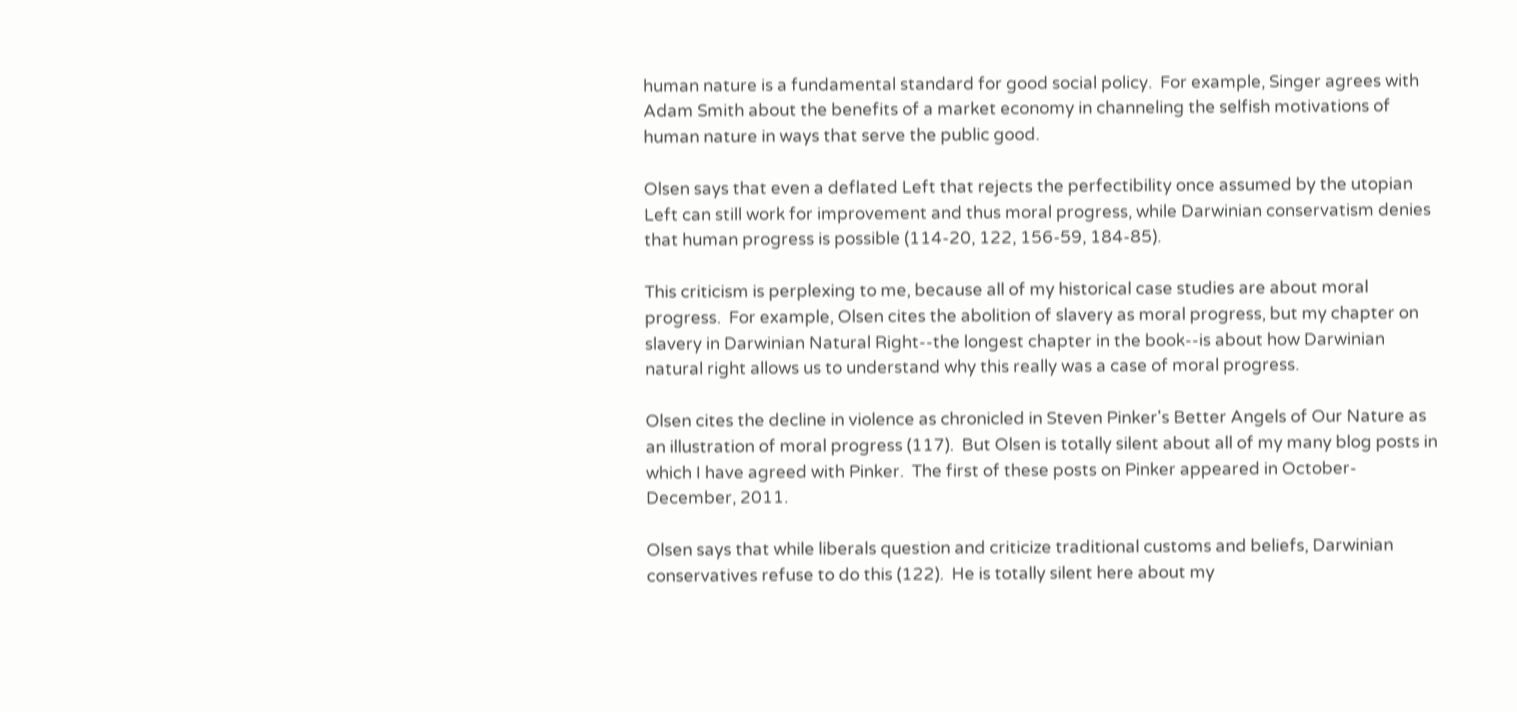human nature is a fundamental standard for good social policy.  For example, Singer agrees with Adam Smith about the benefits of a market economy in channeling the selfish motivations of human nature in ways that serve the public good.

Olsen says that even a deflated Left that rejects the perfectibility once assumed by the utopian Left can still work for improvement and thus moral progress, while Darwinian conservatism denies that human progress is possible (114-20, 122, 156-59, 184-85).

This criticism is perplexing to me, because all of my historical case studies are about moral progress.  For example, Olsen cites the abolition of slavery as moral progress, but my chapter on slavery in Darwinian Natural Right--the longest chapter in the book--is about how Darwinian natural right allows us to understand why this really was a case of moral progress.

Olsen cites the decline in violence as chronicled in Steven Pinker's Better Angels of Our Nature as an illustration of moral progress (117).  But Olsen is totally silent about all of my many blog posts in which I have agreed with Pinker.  The first of these posts on Pinker appeared in October-December, 2011.

Olsen says that while liberals question and criticize traditional customs and beliefs, Darwinian conservatives refuse to do this (122).  He is totally silent here about my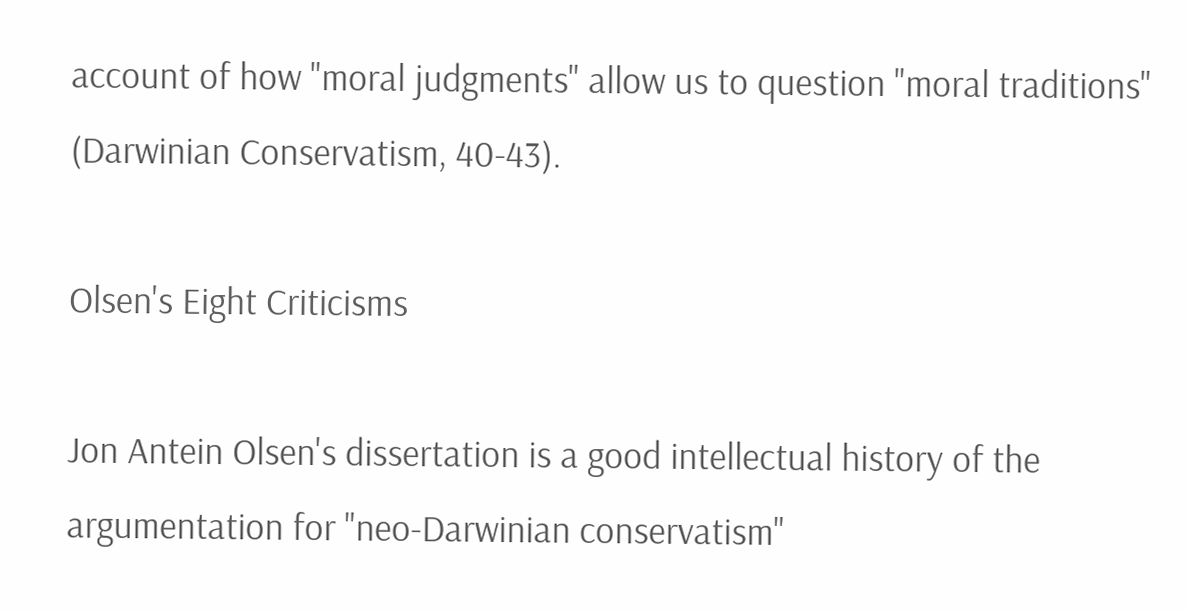account of how "moral judgments" allow us to question "moral traditions" (Darwinian Conservatism, 40-43).

Olsen's Eight Criticisms

Jon Antein Olsen's dissertation is a good intellectual history of the argumentation for "neo-Darwinian conservatism"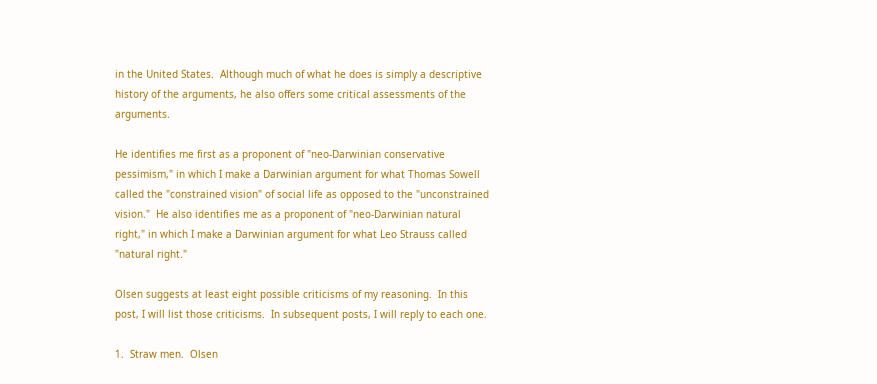in the United States.  Although much of what he does is simply a descriptive history of the arguments, he also offers some critical assessments of the arguments.

He identifies me first as a proponent of "neo-Darwinian conservative pessimism," in which I make a Darwinian argument for what Thomas Sowell called the "constrained vision" of social life as opposed to the "unconstrained vision."  He also identifies me as a proponent of "neo-Darwinian natural right," in which I make a Darwinian argument for what Leo Strauss called "natural right."

Olsen suggests at least eight possible criticisms of my reasoning.  In this post, I will list those criticisms.  In subsequent posts, I will reply to each one.

1.  Straw men.  Olsen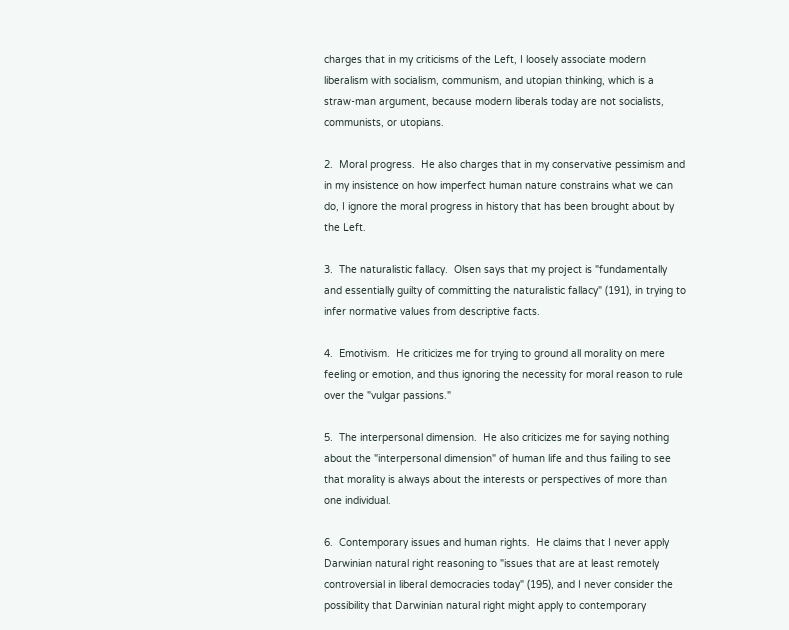charges that in my criticisms of the Left, I loosely associate modern liberalism with socialism, communism, and utopian thinking, which is a straw-man argument, because modern liberals today are not socialists, communists, or utopians.

2.  Moral progress.  He also charges that in my conservative pessimism and in my insistence on how imperfect human nature constrains what we can do, I ignore the moral progress in history that has been brought about by the Left.

3.  The naturalistic fallacy.  Olsen says that my project is "fundamentally and essentially guilty of committing the naturalistic fallacy" (191), in trying to infer normative values from descriptive facts.

4.  Emotivism.  He criticizes me for trying to ground all morality on mere feeling or emotion, and thus ignoring the necessity for moral reason to rule over the "vulgar passions."

5.  The interpersonal dimension.  He also criticizes me for saying nothing about the "interpersonal dimension" of human life and thus failing to see that morality is always about the interests or perspectives of more than one individual.

6.  Contemporary issues and human rights.  He claims that I never apply Darwinian natural right reasoning to "issues that are at least remotely controversial in liberal democracies today" (195), and I never consider the possibility that Darwinian natural right might apply to contemporary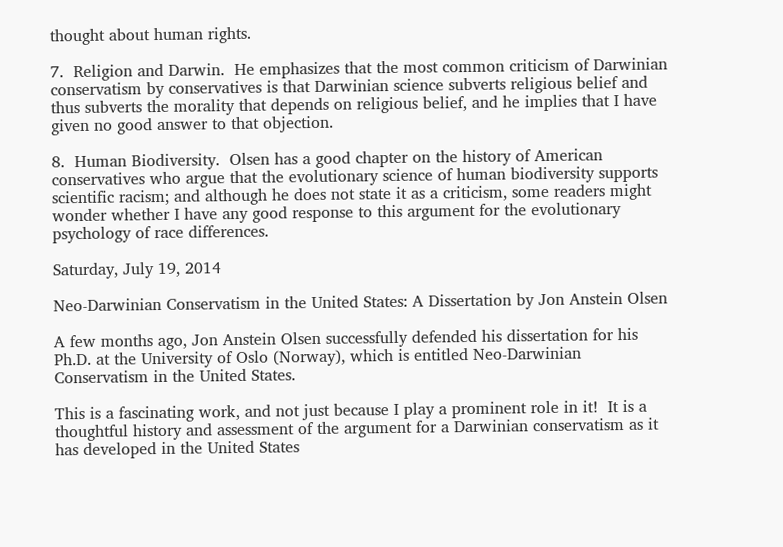thought about human rights.

7.  Religion and Darwin.  He emphasizes that the most common criticism of Darwinian conservatism by conservatives is that Darwinian science subverts religious belief and thus subverts the morality that depends on religious belief, and he implies that I have given no good answer to that objection.

8.  Human Biodiversity.  Olsen has a good chapter on the history of American conservatives who argue that the evolutionary science of human biodiversity supports scientific racism; and although he does not state it as a criticism, some readers might wonder whether I have any good response to this argument for the evolutionary psychology of race differences.

Saturday, July 19, 2014

Neo-Darwinian Conservatism in the United States: A Dissertation by Jon Anstein Olsen

A few months ago, Jon Anstein Olsen successfully defended his dissertation for his Ph.D. at the University of Oslo (Norway), which is entitled Neo-Darwinian Conservatism in the United States.

This is a fascinating work, and not just because I play a prominent role in it!  It is a thoughtful history and assessment of the argument for a Darwinian conservatism as it has developed in the United States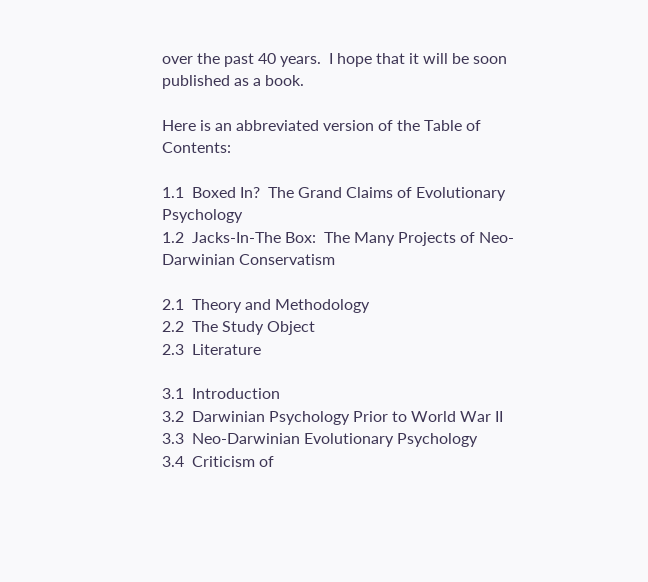over the past 40 years.  I hope that it will be soon published as a book.

Here is an abbreviated version of the Table of Contents:

1.1  Boxed In?  The Grand Claims of Evolutionary Psychology
1.2  Jacks-In-The Box:  The Many Projects of Neo-Darwinian Conservatism

2.1  Theory and Methodology
2.2  The Study Object
2.3  Literature

3.1  Introduction
3.2  Darwinian Psychology Prior to World War II
3.3  Neo-Darwinian Evolutionary Psychology
3.4  Criticism of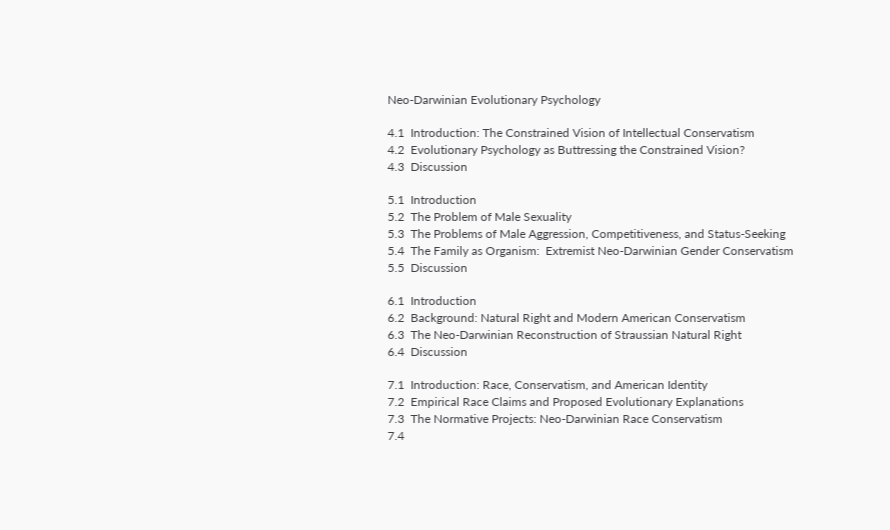Neo-Darwinian Evolutionary Psychology

4.1  Introduction: The Constrained Vision of Intellectual Conservatism
4.2  Evolutionary Psychology as Buttressing the Constrained Vision?
4.3  Discussion

5.1  Introduction
5.2  The Problem of Male Sexuality
5.3  The Problems of Male Aggression, Competitiveness, and Status-Seeking
5.4  The Family as Organism:  Extremist Neo-Darwinian Gender Conservatism
5.5  Discussion

6.1  Introduction
6.2  Background: Natural Right and Modern American Conservatism
6.3  The Neo-Darwinian Reconstruction of Straussian Natural Right
6.4  Discussion

7.1  Introduction: Race, Conservatism, and American Identity
7.2  Empirical Race Claims and Proposed Evolutionary Explanations
7.3  The Normative Projects: Neo-Darwinian Race Conservatism
7.4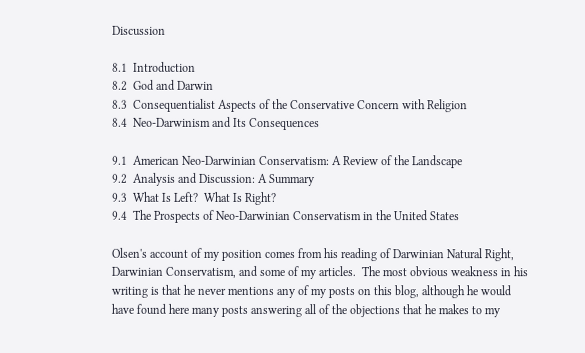Discussion

8.1  Introduction
8.2  God and Darwin
8.3  Consequentialist Aspects of the Conservative Concern with Religion
8.4  Neo-Darwinism and Its Consequences

9.1  American Neo-Darwinian Conservatism: A Review of the Landscape
9.2  Analysis and Discussion: A Summary
9.3  What Is Left?  What Is Right?
9.4  The Prospects of Neo-Darwinian Conservatism in the United States

Olsen's account of my position comes from his reading of Darwinian Natural Right, Darwinian Conservatism, and some of my articles.  The most obvious weakness in his writing is that he never mentions any of my posts on this blog, although he would have found here many posts answering all of the objections that he makes to my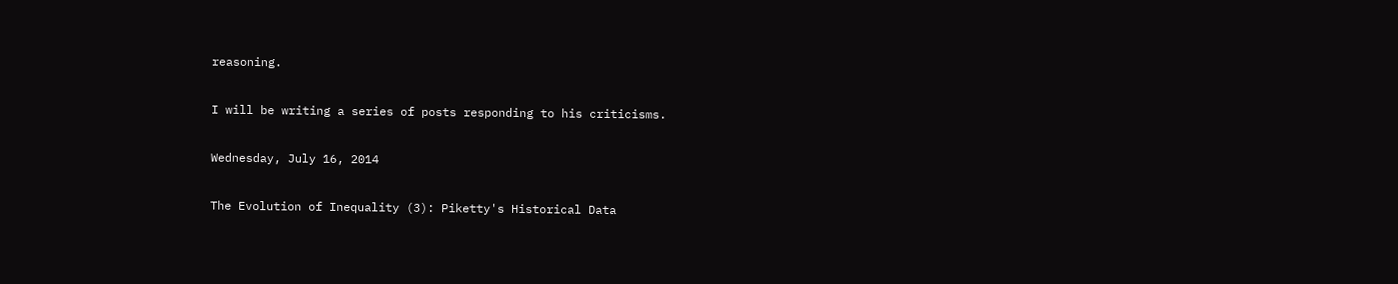reasoning.

I will be writing a series of posts responding to his criticisms.

Wednesday, July 16, 2014

The Evolution of Inequality (3): Piketty's Historical Data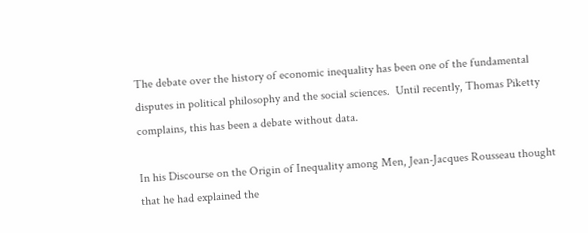The debate over the history of economic inequality has been one of the fundamental disputes in political philosophy and the social sciences.  Until recently, Thomas Piketty complains, this has been a debate without data.

In his Discourse on the Origin of Inequality among Men, Jean-Jacques Rousseau thought that he had explained the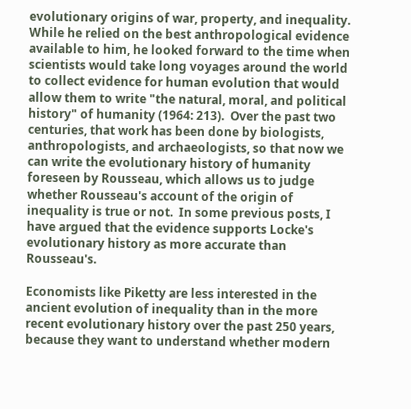evolutionary origins of war, property, and inequality.  While he relied on the best anthropological evidence available to him, he looked forward to the time when scientists would take long voyages around the world to collect evidence for human evolution that would allow them to write "the natural, moral, and political history" of humanity (1964: 213).  Over the past two centuries, that work has been done by biologists, anthropologists, and archaeologists, so that now we can write the evolutionary history of humanity foreseen by Rousseau, which allows us to judge whether Rousseau's account of the origin of inequality is true or not.  In some previous posts, I have argued that the evidence supports Locke's evolutionary history as more accurate than Rousseau's.

Economists like Piketty are less interested in the ancient evolution of inequality than in the more recent evolutionary history over the past 250 years, because they want to understand whether modern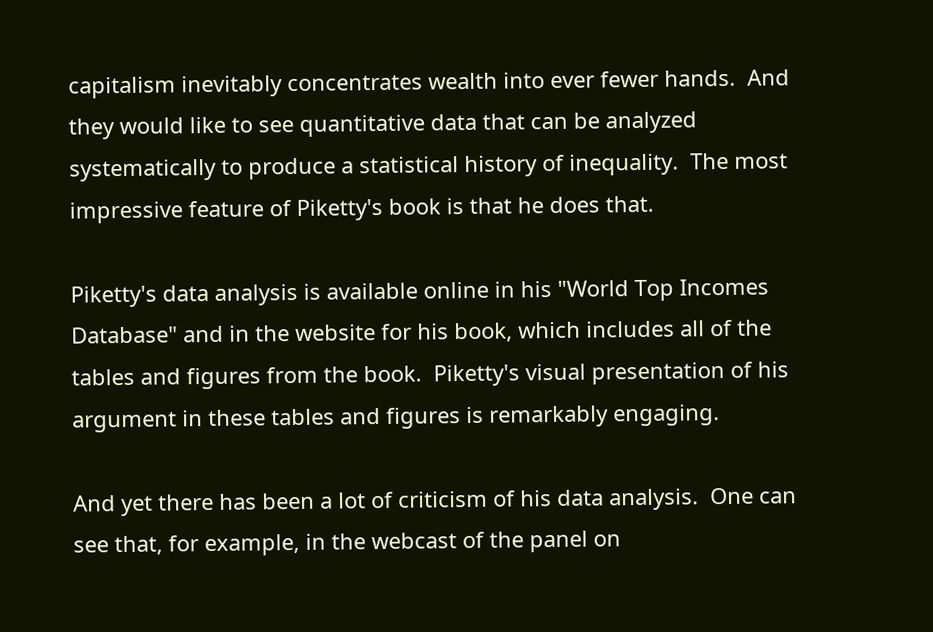capitalism inevitably concentrates wealth into ever fewer hands.  And they would like to see quantitative data that can be analyzed systematically to produce a statistical history of inequality.  The most impressive feature of Piketty's book is that he does that.

Piketty's data analysis is available online in his "World Top Incomes Database" and in the website for his book, which includes all of the tables and figures from the book.  Piketty's visual presentation of his argument in these tables and figures is remarkably engaging.

And yet there has been a lot of criticism of his data analysis.  One can see that, for example, in the webcast of the panel on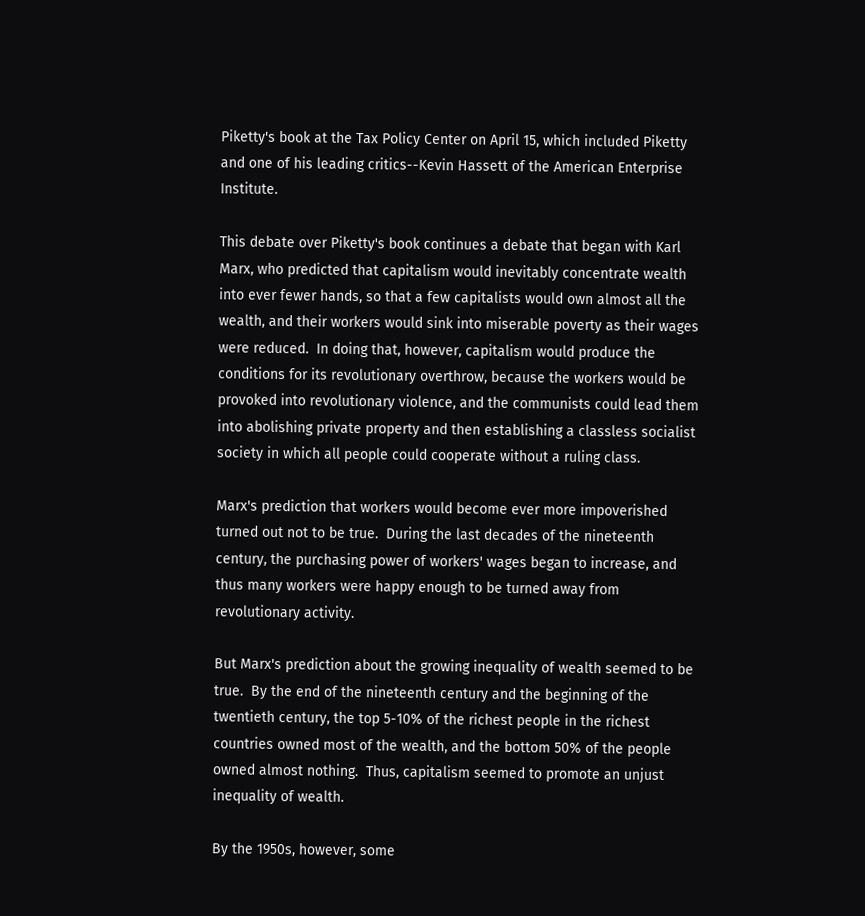Piketty's book at the Tax Policy Center on April 15, which included Piketty and one of his leading critics--Kevin Hassett of the American Enterprise Institute.

This debate over Piketty's book continues a debate that began with Karl Marx, who predicted that capitalism would inevitably concentrate wealth into ever fewer hands, so that a few capitalists would own almost all the wealth, and their workers would sink into miserable poverty as their wages were reduced.  In doing that, however, capitalism would produce the conditions for its revolutionary overthrow, because the workers would be provoked into revolutionary violence, and the communists could lead them into abolishing private property and then establishing a classless socialist society in which all people could cooperate without a ruling class.

Marx's prediction that workers would become ever more impoverished turned out not to be true.  During the last decades of the nineteenth century, the purchasing power of workers' wages began to increase, and thus many workers were happy enough to be turned away from revolutionary activity.

But Marx's prediction about the growing inequality of wealth seemed to be true.  By the end of the nineteenth century and the beginning of the twentieth century, the top 5-10% of the richest people in the richest countries owned most of the wealth, and the bottom 50% of the people owned almost nothing.  Thus, capitalism seemed to promote an unjust inequality of wealth.

By the 1950s, however, some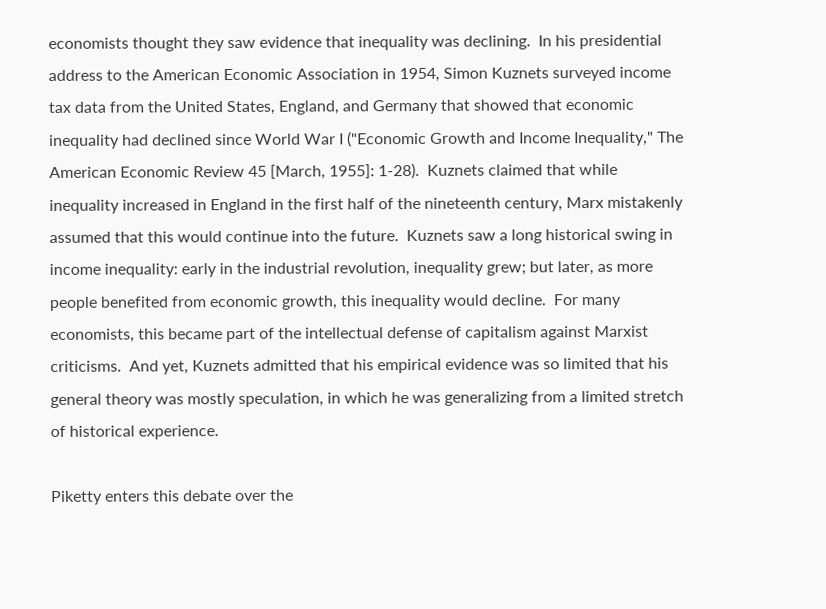economists thought they saw evidence that inequality was declining.  In his presidential address to the American Economic Association in 1954, Simon Kuznets surveyed income tax data from the United States, England, and Germany that showed that economic inequality had declined since World War I ("Economic Growth and Income Inequality," The American Economic Review 45 [March, 1955]: 1-28).  Kuznets claimed that while inequality increased in England in the first half of the nineteenth century, Marx mistakenly assumed that this would continue into the future.  Kuznets saw a long historical swing in income inequality: early in the industrial revolution, inequality grew; but later, as more people benefited from economic growth, this inequality would decline.  For many economists, this became part of the intellectual defense of capitalism against Marxist criticisms.  And yet, Kuznets admitted that his empirical evidence was so limited that his general theory was mostly speculation, in which he was generalizing from a limited stretch of historical experience.

Piketty enters this debate over the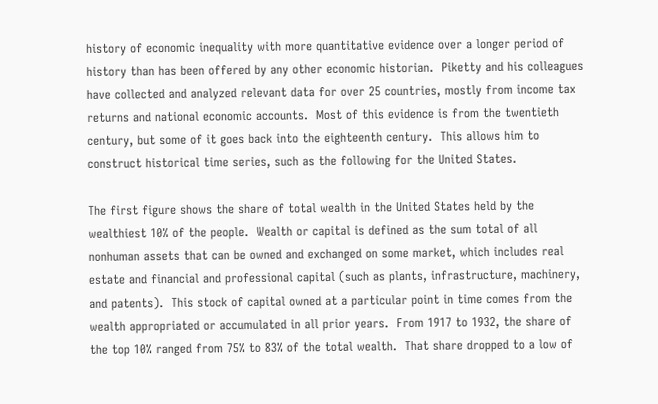history of economic inequality with more quantitative evidence over a longer period of history than has been offered by any other economic historian.  Piketty and his colleagues have collected and analyzed relevant data for over 25 countries, mostly from income tax returns and national economic accounts.  Most of this evidence is from the twentieth century, but some of it goes back into the eighteenth century.  This allows him to construct historical time series, such as the following for the United States.

The first figure shows the share of total wealth in the United States held by the wealthiest 10% of the people.  Wealth or capital is defined as the sum total of all nonhuman assets that can be owned and exchanged on some market, which includes real estate and financial and professional capital (such as plants, infrastructure, machinery, and patents).  This stock of capital owned at a particular point in time comes from the wealth appropriated or accumulated in all prior years.  From 1917 to 1932, the share of the top 10% ranged from 75% to 83% of the total wealth.  That share dropped to a low of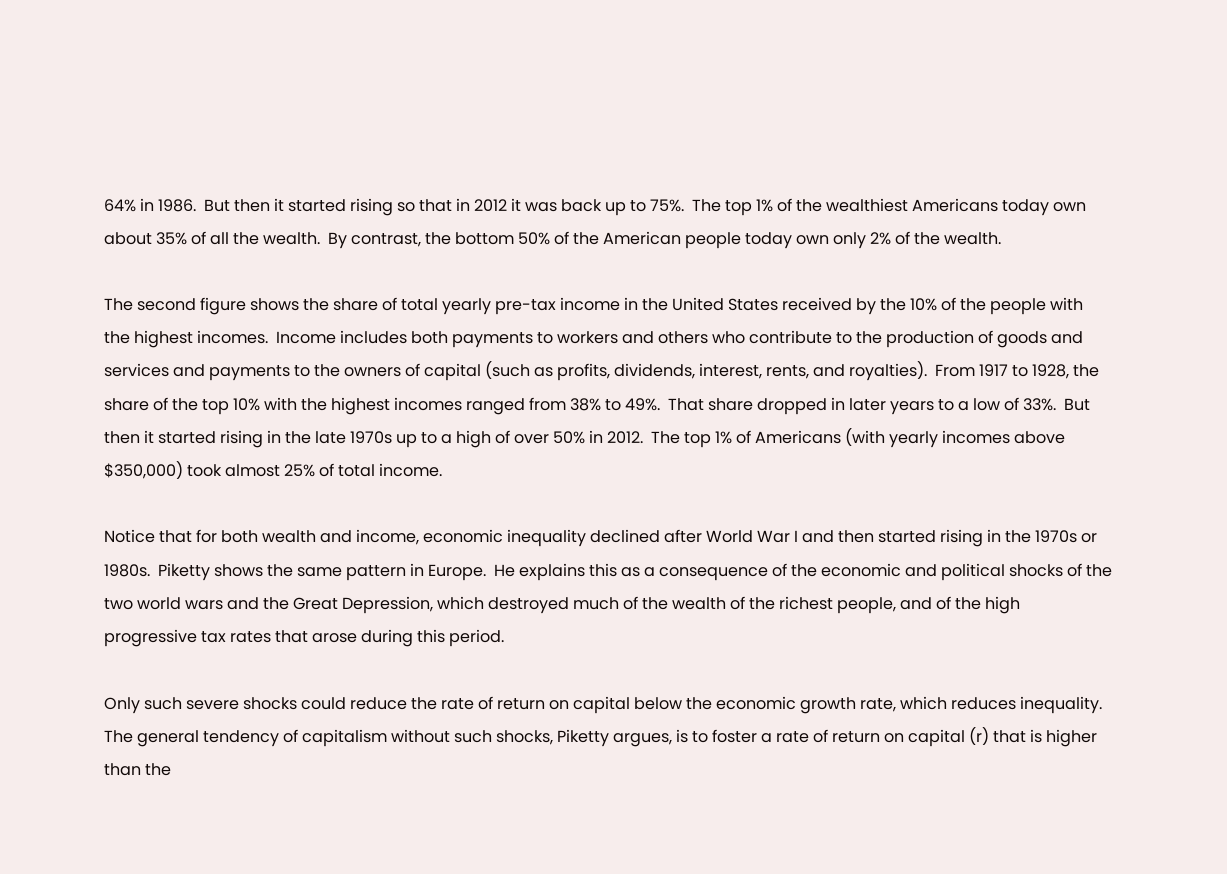64% in 1986.  But then it started rising so that in 2012 it was back up to 75%.  The top 1% of the wealthiest Americans today own about 35% of all the wealth.  By contrast, the bottom 50% of the American people today own only 2% of the wealth.

The second figure shows the share of total yearly pre-tax income in the United States received by the 10% of the people with the highest incomes.  Income includes both payments to workers and others who contribute to the production of goods and services and payments to the owners of capital (such as profits, dividends, interest, rents, and royalties).  From 1917 to 1928, the share of the top 10% with the highest incomes ranged from 38% to 49%.  That share dropped in later years to a low of 33%.  But then it started rising in the late 1970s up to a high of over 50% in 2012.  The top 1% of Americans (with yearly incomes above $350,000) took almost 25% of total income.

Notice that for both wealth and income, economic inequality declined after World War I and then started rising in the 1970s or 1980s.  Piketty shows the same pattern in Europe.  He explains this as a consequence of the economic and political shocks of the two world wars and the Great Depression, which destroyed much of the wealth of the richest people, and of the high progressive tax rates that arose during this period.

Only such severe shocks could reduce the rate of return on capital below the economic growth rate, which reduces inequality.  The general tendency of capitalism without such shocks, Piketty argues, is to foster a rate of return on capital (r) that is higher than the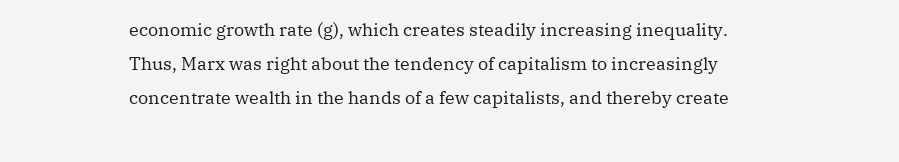economic growth rate (g), which creates steadily increasing inequality.  Thus, Marx was right about the tendency of capitalism to increasingly concentrate wealth in the hands of a few capitalists, and thereby create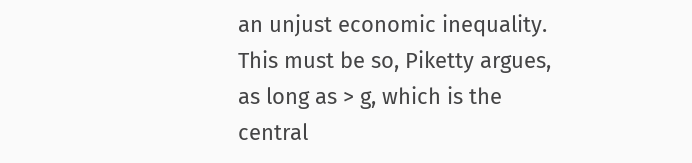an unjust economic inequality.  This must be so, Piketty argues, as long as > g, which is the central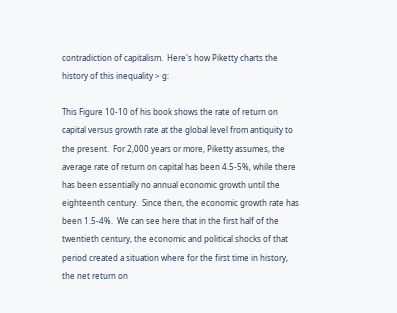contradiction of capitalism.  Here's how Piketty charts the history of this inequality > g:

This Figure 10-10 of his book shows the rate of return on capital versus growth rate at the global level from antiquity to the present.  For 2,000 years or more, Piketty assumes, the average rate of return on capital has been 4.5-5%, while there has been essentially no annual economic growth until the eighteenth century.  Since then, the economic growth rate has been 1.5-4%.  We can see here that in the first half of the twentieth century, the economic and political shocks of that period created a situation where for the first time in history, the net return on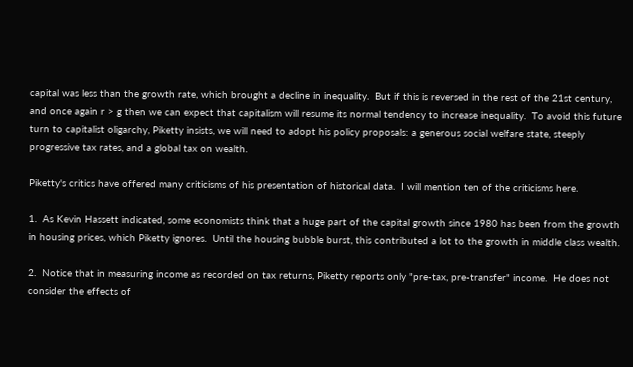capital was less than the growth rate, which brought a decline in inequality.  But if this is reversed in the rest of the 21st century, and once again r > g then we can expect that capitalism will resume its normal tendency to increase inequality.  To avoid this future turn to capitalist oligarchy, Piketty insists, we will need to adopt his policy proposals: a generous social welfare state, steeply progressive tax rates, and a global tax on wealth.

Piketty's critics have offered many criticisms of his presentation of historical data.  I will mention ten of the criticisms here.

1.  As Kevin Hassett indicated, some economists think that a huge part of the capital growth since 1980 has been from the growth in housing prices, which Piketty ignores.  Until the housing bubble burst, this contributed a lot to the growth in middle class wealth.

2.  Notice that in measuring income as recorded on tax returns, Piketty reports only "pre-tax, pre-transfer" income.  He does not consider the effects of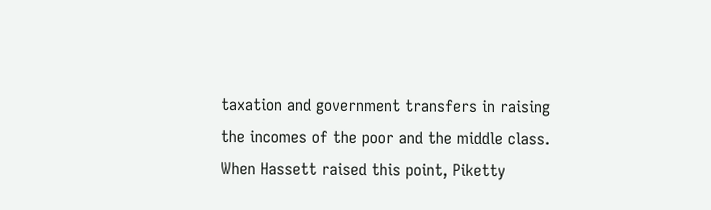taxation and government transfers in raising the incomes of the poor and the middle class.  When Hassett raised this point, Piketty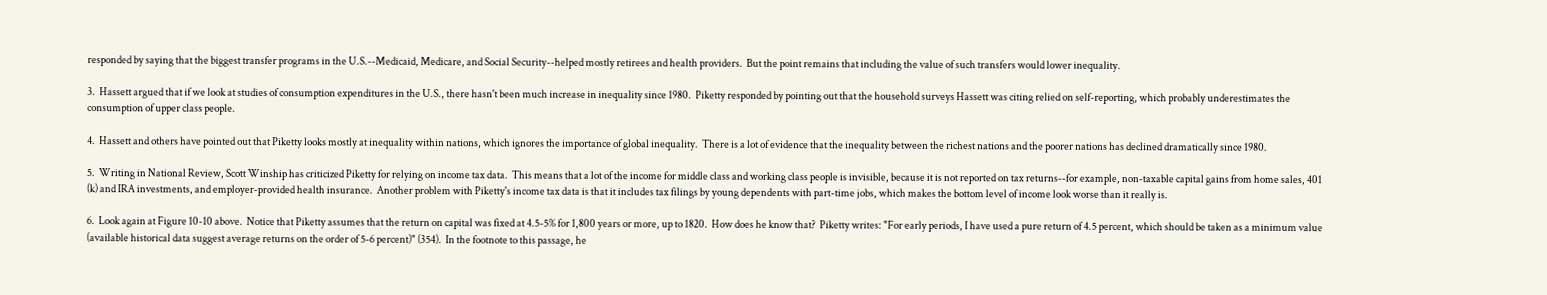responded by saying that the biggest transfer programs in the U.S.--Medicaid, Medicare, and Social Security--helped mostly retirees and health providers.  But the point remains that including the value of such transfers would lower inequality.

3.  Hassett argued that if we look at studies of consumption expenditures in the U.S., there hasn't been much increase in inequality since 1980.  Piketty responded by pointing out that the household surveys Hassett was citing relied on self-reporting, which probably underestimates the consumption of upper class people.

4.  Hassett and others have pointed out that Piketty looks mostly at inequality within nations, which ignores the importance of global inequality.  There is a lot of evidence that the inequality between the richest nations and the poorer nations has declined dramatically since 1980.

5.  Writing in National Review, Scott Winship has criticized Piketty for relying on income tax data.  This means that a lot of the income for middle class and working class people is invisible, because it is not reported on tax returns--for example, non-taxable capital gains from home sales, 401 (k) and IRA investments, and employer-provided health insurance.  Another problem with Piketty's income tax data is that it includes tax filings by young dependents with part-time jobs, which makes the bottom level of income look worse than it really is.

6.  Look again at Figure 10-10 above.  Notice that Piketty assumes that the return on capital was fixed at 4.5-5% for 1,800 years or more, up to 1820.  How does he know that?  Piketty writes: "For early periods, I have used a pure return of 4.5 percent, which should be taken as a minimum value (available historical data suggest average returns on the order of 5-6 percent)" (354).  In the footnote to this passage, he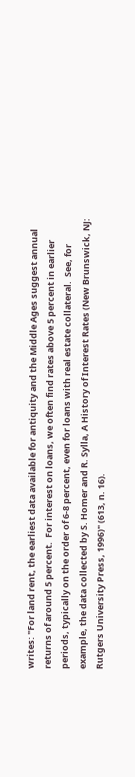writes: "For land rent, the earliest data available for antiquity and the Middle Ages suggest annual returns of around 5 percent.  For interest on loans, we often find rates above 5 percent in earlier periods, typically on the order of 6-8 percent, even for loans with real estate collateral.  See, for example, the data collected by S. Homer and R. Sylla, A History of Interest Rates (New Brunswick, NJ: Rutgers University Press, 1996)" (613, n. 16).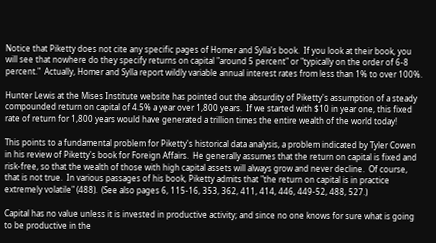Notice that Piketty does not cite any specific pages of Homer and Sylla's book.  If you look at their book, you will see that nowhere do they specify returns on capital "around 5 percent" or "typically on the order of 6-8 percent."  Actually, Homer and Sylla report wildly variable annual interest rates from less than 1% to over 100%.

Hunter Lewis at the Mises Institute website has pointed out the absurdity of Piketty's assumption of a steady compounded return on capital of 4.5% a year over 1,800 years.  If we started with $10 in year one, this fixed rate of return for 1,800 years would have generated a trillion times the entire wealth of the world today!

This points to a fundamental problem for Piketty's historical data analysis, a problem indicated by Tyler Cowen in his review of Piketty's book for Foreign Affairs.  He generally assumes that the return on capital is fixed and risk-free, so that the wealth of those with high capital assets will always grow and never decline.  Of course, that is not true.  In various passages of his book, Piketty admits that "the return on capital is in practice extremely volatile" (488).  (See also pages 6, 115-16, 353, 362, 411, 414, 446, 449-52, 488, 527.)

Capital has no value unless it is invested in productive activity; and since no one knows for sure what is going to be productive in the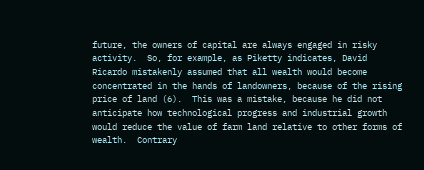future, the owners of capital are always engaged in risky activity.  So, for example, as Piketty indicates, David Ricardo mistakenly assumed that all wealth would become concentrated in the hands of landowners, because of the rising price of land (6).  This was a mistake, because he did not anticipate how technological progress and industrial growth would reduce the value of farm land relative to other forms of wealth.  Contrary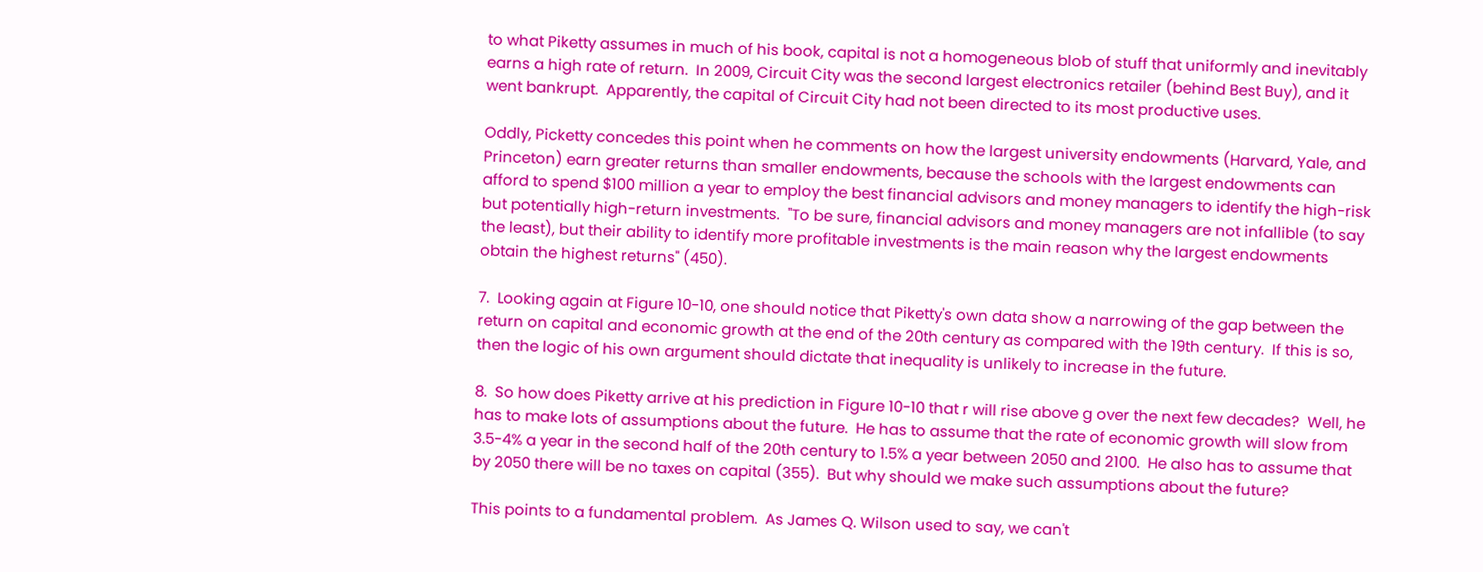to what Piketty assumes in much of his book, capital is not a homogeneous blob of stuff that uniformly and inevitably earns a high rate of return.  In 2009, Circuit City was the second largest electronics retailer (behind Best Buy), and it went bankrupt.  Apparently, the capital of Circuit City had not been directed to its most productive uses.

Oddly, Picketty concedes this point when he comments on how the largest university endowments (Harvard, Yale, and Princeton) earn greater returns than smaller endowments, because the schools with the largest endowments can afford to spend $100 million a year to employ the best financial advisors and money managers to identify the high-risk but potentially high-return investments.  "To be sure, financial advisors and money managers are not infallible (to say the least), but their ability to identify more profitable investments is the main reason why the largest endowments obtain the highest returns" (450).

7.  Looking again at Figure 10-10, one should notice that Piketty's own data show a narrowing of the gap between the return on capital and economic growth at the end of the 20th century as compared with the 19th century.  If this is so, then the logic of his own argument should dictate that inequality is unlikely to increase in the future.

8.  So how does Piketty arrive at his prediction in Figure 10-10 that r will rise above g over the next few decades?  Well, he has to make lots of assumptions about the future.  He has to assume that the rate of economic growth will slow from 3.5-4% a year in the second half of the 20th century to 1.5% a year between 2050 and 2100.  He also has to assume that by 2050 there will be no taxes on capital (355).  But why should we make such assumptions about the future?

This points to a fundamental problem.  As James Q. Wilson used to say, we can't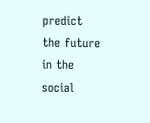predict the future in the social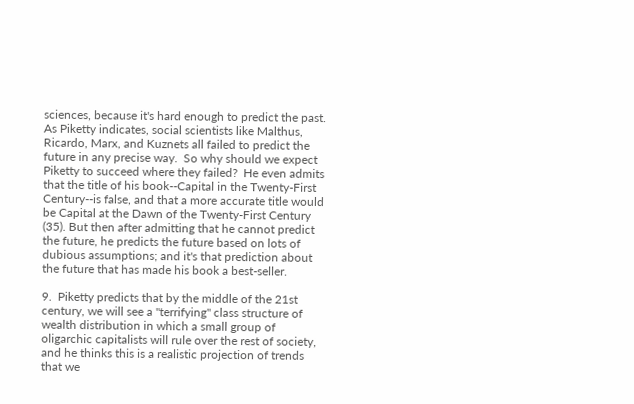sciences, because it's hard enough to predict the past.  As Piketty indicates, social scientists like Malthus, Ricardo, Marx, and Kuznets all failed to predict the future in any precise way.  So why should we expect Piketty to succeed where they failed?  He even admits that the title of his book--Capital in the Twenty-First Century--is false, and that a more accurate title would be Capital at the Dawn of the Twenty-First Century (35). But then after admitting that he cannot predict the future, he predicts the future based on lots of dubious assumptions; and it's that prediction about the future that has made his book a best-seller.

9.  Piketty predicts that by the middle of the 21st century, we will see a "terrifying" class structure of wealth distribution in which a small group of oligarchic capitalists will rule over the rest of society, and he thinks this is a realistic projection of trends that we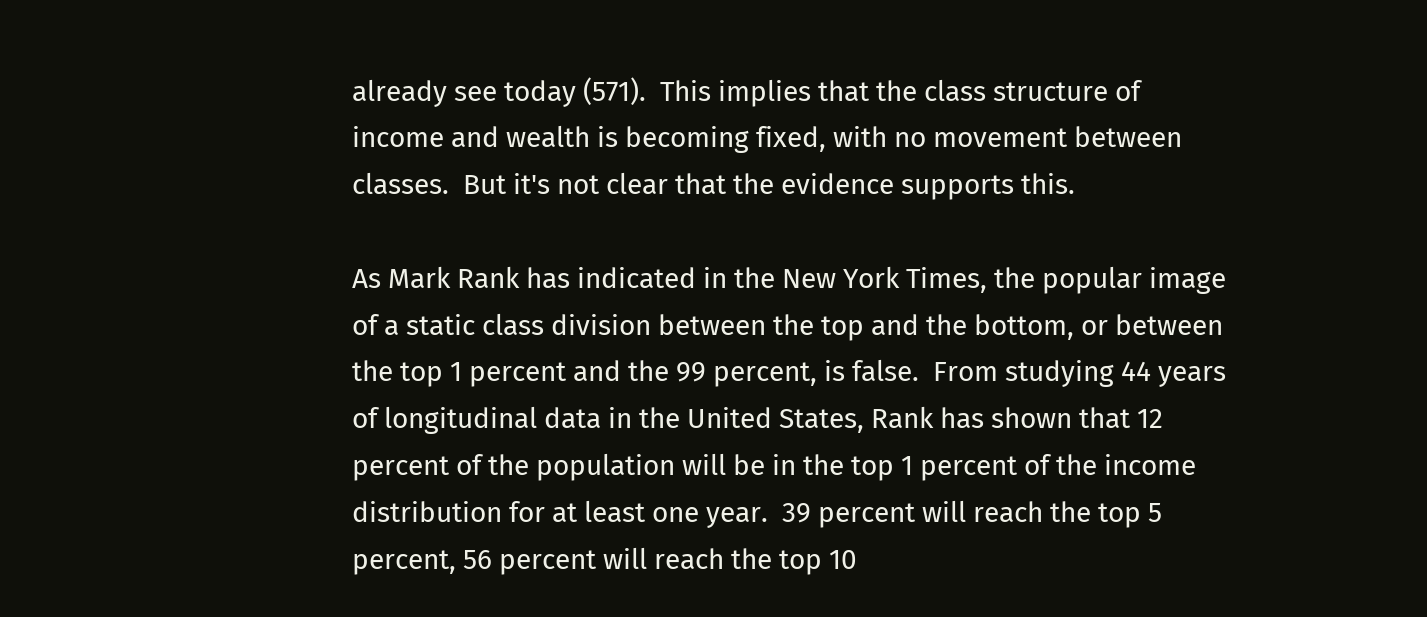already see today (571).  This implies that the class structure of income and wealth is becoming fixed, with no movement between classes.  But it's not clear that the evidence supports this.

As Mark Rank has indicated in the New York Times, the popular image of a static class division between the top and the bottom, or between the top 1 percent and the 99 percent, is false.  From studying 44 years of longitudinal data in the United States, Rank has shown that 12 percent of the population will be in the top 1 percent of the income distribution for at least one year.  39 percent will reach the top 5 percent, 56 percent will reach the top 10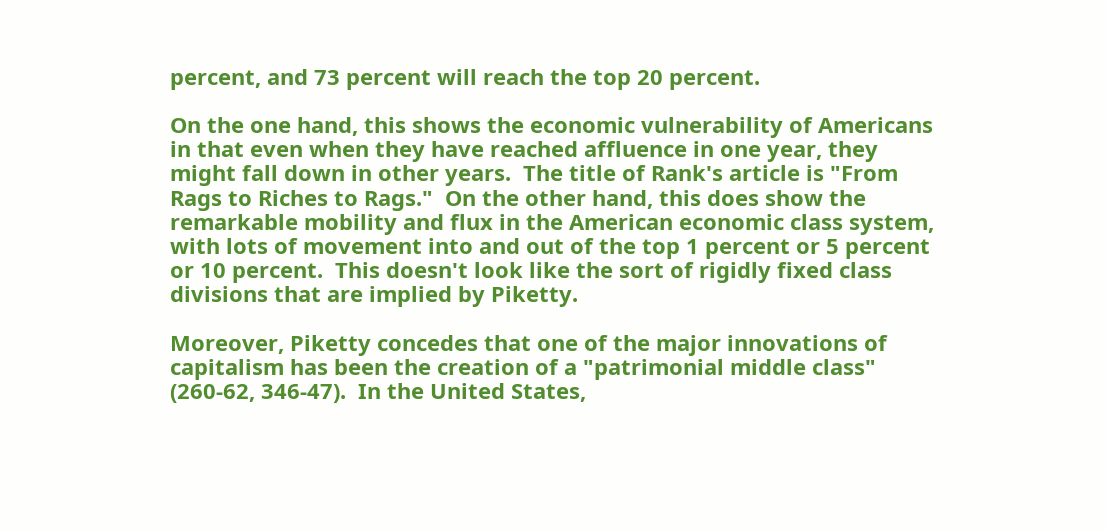percent, and 73 percent will reach the top 20 percent.

On the one hand, this shows the economic vulnerability of Americans in that even when they have reached affluence in one year, they might fall down in other years.  The title of Rank's article is "From Rags to Riches to Rags."  On the other hand, this does show the remarkable mobility and flux in the American economic class system, with lots of movement into and out of the top 1 percent or 5 percent or 10 percent.  This doesn't look like the sort of rigidly fixed class divisions that are implied by Piketty.

Moreover, Piketty concedes that one of the major innovations of capitalism has been the creation of a "patrimonial middle class" (260-62, 346-47).  In the United States,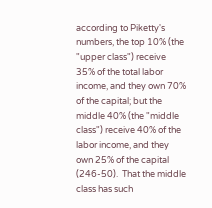according to Piketty's numbers, the top 10% (the "upper class") receive 35% of the total labor income, and they own 70% of the capital; but the middle 40% (the "middle class") receive 40% of the labor income, and they own 25% of the capital (246-50).  That the middle class has such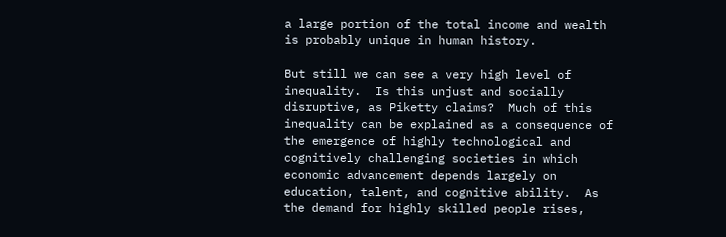a large portion of the total income and wealth is probably unique in human history.

But still we can see a very high level of inequality.  Is this unjust and socially disruptive, as Piketty claims?  Much of this inequality can be explained as a consequence of the emergence of highly technological and cognitively challenging societies in which economic advancement depends largely on education, talent, and cognitive ability.  As the demand for highly skilled people rises,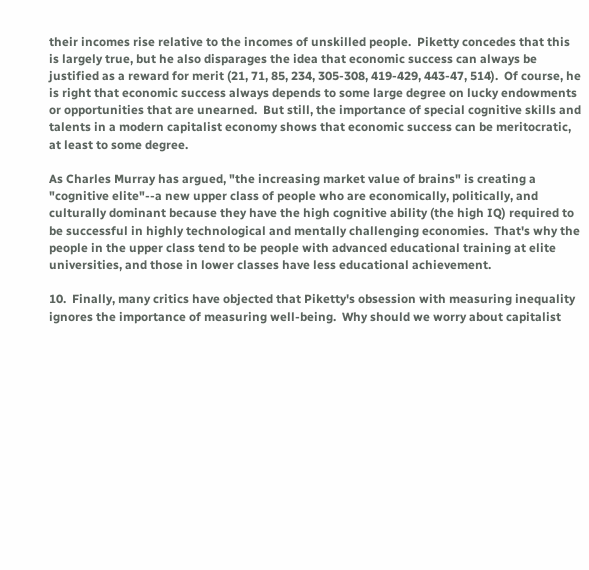their incomes rise relative to the incomes of unskilled people.  Piketty concedes that this is largely true, but he also disparages the idea that economic success can always be justified as a reward for merit (21, 71, 85, 234, 305-308, 419-429, 443-47, 514).  Of course, he is right that economic success always depends to some large degree on lucky endowments or opportunities that are unearned.  But still, the importance of special cognitive skills and talents in a modern capitalist economy shows that economic success can be meritocratic, at least to some degree.

As Charles Murray has argued, "the increasing market value of brains" is creating a "cognitive elite"--a new upper class of people who are economically, politically, and culturally dominant because they have the high cognitive ability (the high IQ) required to be successful in highly technological and mentally challenging economies.  That's why the people in the upper class tend to be people with advanced educational training at elite universities, and those in lower classes have less educational achievement.

10.  Finally, many critics have objected that Piketty's obsession with measuring inequality ignores the importance of measuring well-being.  Why should we worry about capitalist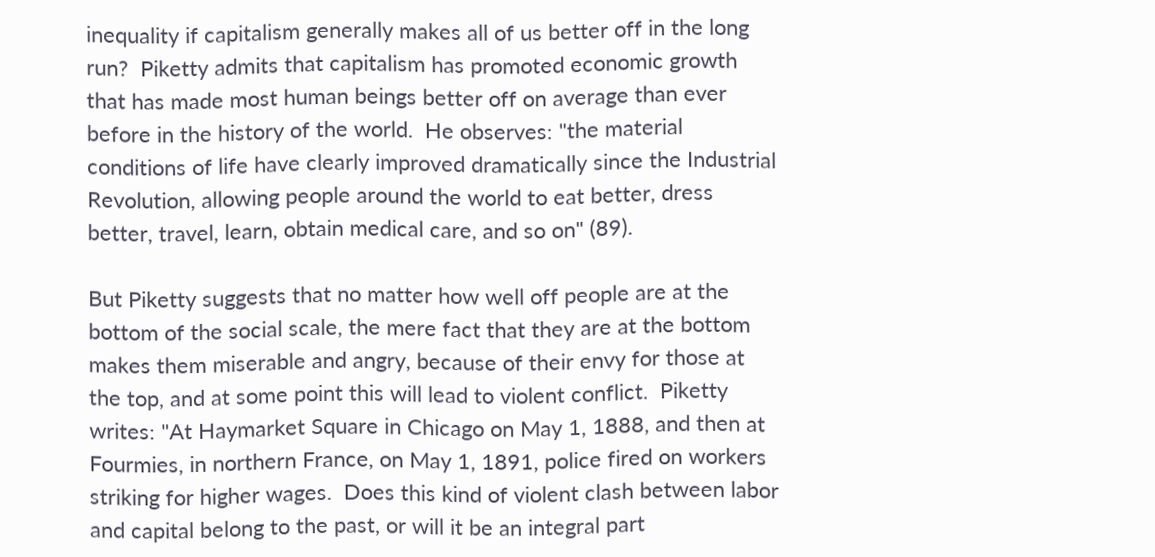inequality if capitalism generally makes all of us better off in the long run?  Piketty admits that capitalism has promoted economic growth that has made most human beings better off on average than ever before in the history of the world.  He observes: "the material conditions of life have clearly improved dramatically since the Industrial Revolution, allowing people around the world to eat better, dress better, travel, learn, obtain medical care, and so on" (89).

But Piketty suggests that no matter how well off people are at the bottom of the social scale, the mere fact that they are at the bottom makes them miserable and angry, because of their envy for those at the top, and at some point this will lead to violent conflict.  Piketty writes: "At Haymarket Square in Chicago on May 1, 1888, and then at Fourmies, in northern France, on May 1, 1891, police fired on workers striking for higher wages.  Does this kind of violent clash between labor and capital belong to the past, or will it be an integral part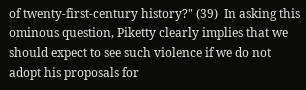of twenty-first-century history?" (39)  In asking this ominous question, Piketty clearly implies that we should expect to see such violence if we do not adopt his proposals for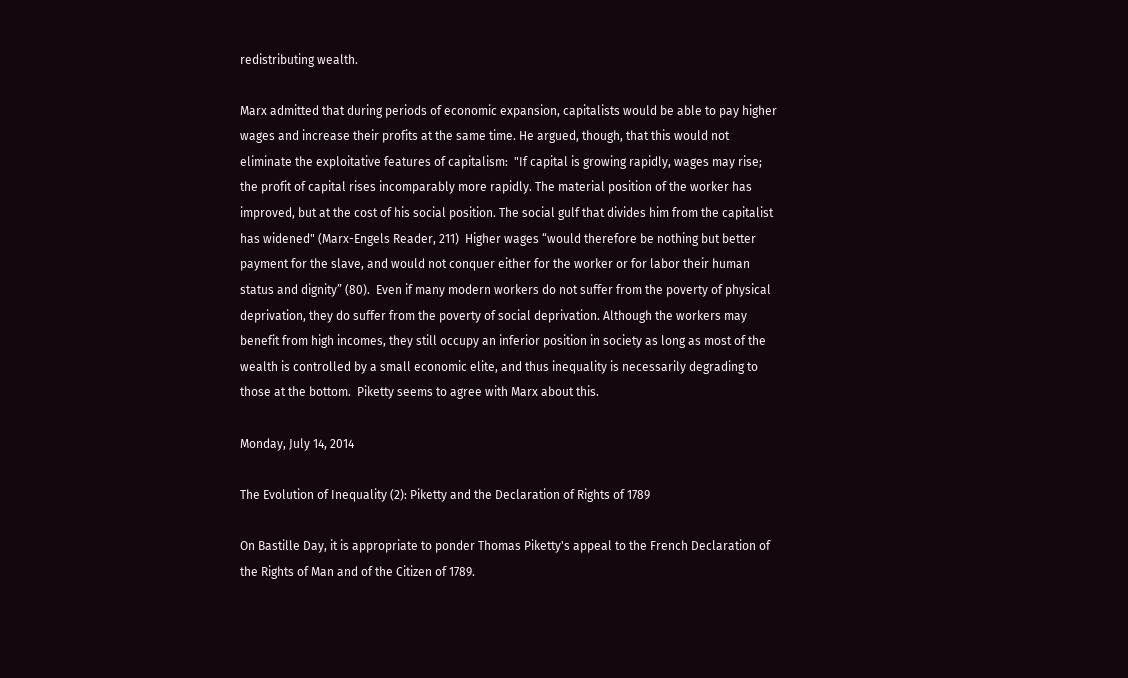redistributing wealth.

Marx admitted that during periods of economic expansion, capitalists would be able to pay higher wages and increase their profits at the same time. He argued, though, that this would not eliminate the exploitative features of capitalism:  "If capital is growing rapidly, wages may rise; the profit of capital rises incomparably more rapidly. The material position of the worker has improved, but at the cost of his social position. The social gulf that divides him from the capitalist has widened" (Marx-Engels Reader, 211)  Higher wages “would therefore be nothing but better payment for the slave, and would not conquer either for the worker or for labor their human status and dignity” (80).  Even if many modern workers do not suffer from the poverty of physical deprivation, they do suffer from the poverty of social deprivation. Although the workers may benefit from high incomes, they still occupy an inferior position in society as long as most of the wealth is controlled by a small economic elite, and thus inequality is necessarily degrading to those at the bottom.  Piketty seems to agree with Marx about this.

Monday, July 14, 2014

The Evolution of Inequality (2): Piketty and the Declaration of Rights of 1789

On Bastille Day, it is appropriate to ponder Thomas Piketty's appeal to the French Declaration of the Rights of Man and of the Citizen of 1789.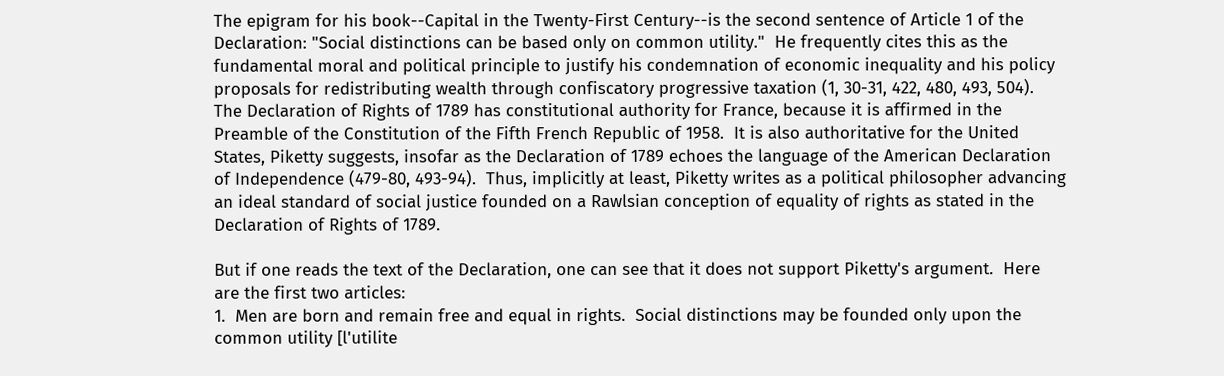The epigram for his book--Capital in the Twenty-First Century--is the second sentence of Article 1 of the Declaration: "Social distinctions can be based only on common utility."  He frequently cites this as the fundamental moral and political principle to justify his condemnation of economic inequality and his policy proposals for redistributing wealth through confiscatory progressive taxation (1, 30-31, 422, 480, 493, 504).  The Declaration of Rights of 1789 has constitutional authority for France, because it is affirmed in the Preamble of the Constitution of the Fifth French Republic of 1958.  It is also authoritative for the United States, Piketty suggests, insofar as the Declaration of 1789 echoes the language of the American Declaration of Independence (479-80, 493-94).  Thus, implicitly at least, Piketty writes as a political philosopher advancing an ideal standard of social justice founded on a Rawlsian conception of equality of rights as stated in the Declaration of Rights of 1789.

But if one reads the text of the Declaration, one can see that it does not support Piketty's argument.  Here are the first two articles:
1.  Men are born and remain free and equal in rights.  Social distinctions may be founded only upon the common utility [l'utilite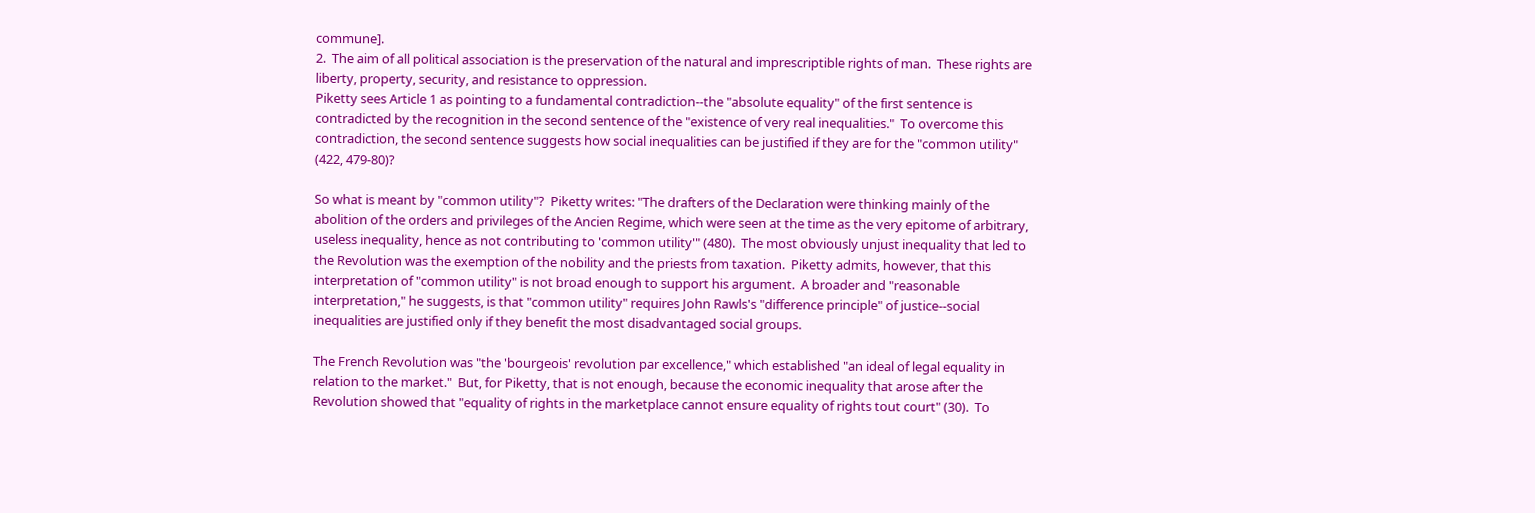commune].
2.  The aim of all political association is the preservation of the natural and imprescriptible rights of man.  These rights are liberty, property, security, and resistance to oppression.
Piketty sees Article 1 as pointing to a fundamental contradiction--the "absolute equality" of the first sentence is contradicted by the recognition in the second sentence of the "existence of very real inequalities."  To overcome this contradiction, the second sentence suggests how social inequalities can be justified if they are for the "common utility" (422, 479-80)?

So what is meant by "common utility"?  Piketty writes: "The drafters of the Declaration were thinking mainly of the abolition of the orders and privileges of the Ancien Regime, which were seen at the time as the very epitome of arbitrary, useless inequality, hence as not contributing to 'common utility'" (480).  The most obviously unjust inequality that led to the Revolution was the exemption of the nobility and the priests from taxation.  Piketty admits, however, that this interpretation of "common utility" is not broad enough to support his argument.  A broader and "reasonable interpretation," he suggests, is that "common utility" requires John Rawls's "difference principle" of justice--social inequalities are justified only if they benefit the most disadvantaged social groups.

The French Revolution was "the 'bourgeois' revolution par excellence," which established "an ideal of legal equality in relation to the market."  But, for Piketty, that is not enough, because the economic inequality that arose after the Revolution showed that "equality of rights in the marketplace cannot ensure equality of rights tout court" (30).  To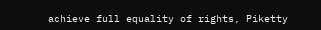achieve full equality of rights, Piketty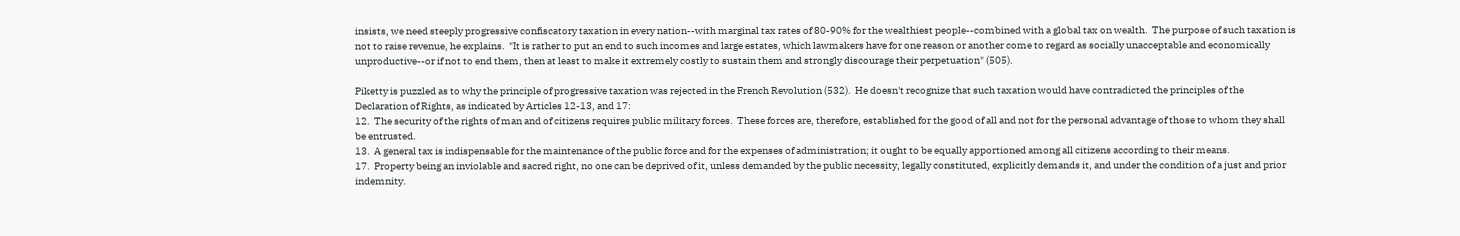insists, we need steeply progressive confiscatory taxation in every nation--with marginal tax rates of 80-90% for the wealthiest people--combined with a global tax on wealth.  The purpose of such taxation is not to raise revenue, he explains.  "It is rather to put an end to such incomes and large estates, which lawmakers have for one reason or another come to regard as socially unacceptable and economically unproductive--or if not to end them, then at least to make it extremely costly to sustain them and strongly discourage their perpetuation" (505).

Piketty is puzzled as to why the principle of progressive taxation was rejected in the French Revolution (532).  He doesn't recognize that such taxation would have contradicted the principles of the Declaration of Rights, as indicated by Articles 12-13, and 17:
12.  The security of the rights of man and of citizens requires public military forces.  These forces are, therefore, established for the good of all and not for the personal advantage of those to whom they shall be entrusted.
13.  A general tax is indispensable for the maintenance of the public force and for the expenses of administration; it ought to be equally apportioned among all citizens according to their means.
17.  Property being an inviolable and sacred right, no one can be deprived of it, unless demanded by the public necessity, legally constituted, explicitly demands it, and under the condition of a just and prior indemnity.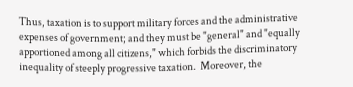Thus, taxation is to support military forces and the administrative expenses of government; and they must be "general" and "equally apportioned among all citizens," which forbids the discriminatory inequality of steeply progressive taxation.  Moreover, the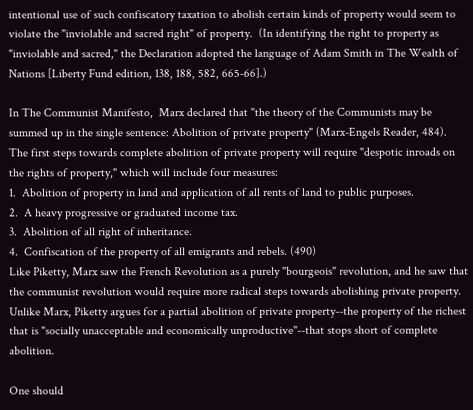intentional use of such confiscatory taxation to abolish certain kinds of property would seem to violate the "inviolable and sacred right" of property.  (In identifying the right to property as "inviolable and sacred," the Declaration adopted the language of Adam Smith in The Wealth of Nations [Liberty Fund edition, 138, 188, 582, 665-66].)

In The Communist Manifesto,  Marx declared that "the theory of the Communists may be summed up in the single sentence: Abolition of private property" (Marx-Engels Reader, 484).  The first steps towards complete abolition of private property will require "despotic inroads on the rights of property," which will include four measures:
1.  Abolition of property in land and application of all rents of land to public purposes.
2.  A heavy progressive or graduated income tax.
3.  Abolition of all right of inheritance.
4.  Confiscation of the property of all emigrants and rebels. (490)
Like Piketty, Marx saw the French Revolution as a purely "bourgeois" revolution, and he saw that the communist revolution would require more radical steps towards abolishing private property.  Unlike Marx, Piketty argues for a partial abolition of private property--the property of the richest that is "socially unacceptable and economically unproductive"--that stops short of complete abolition.

One should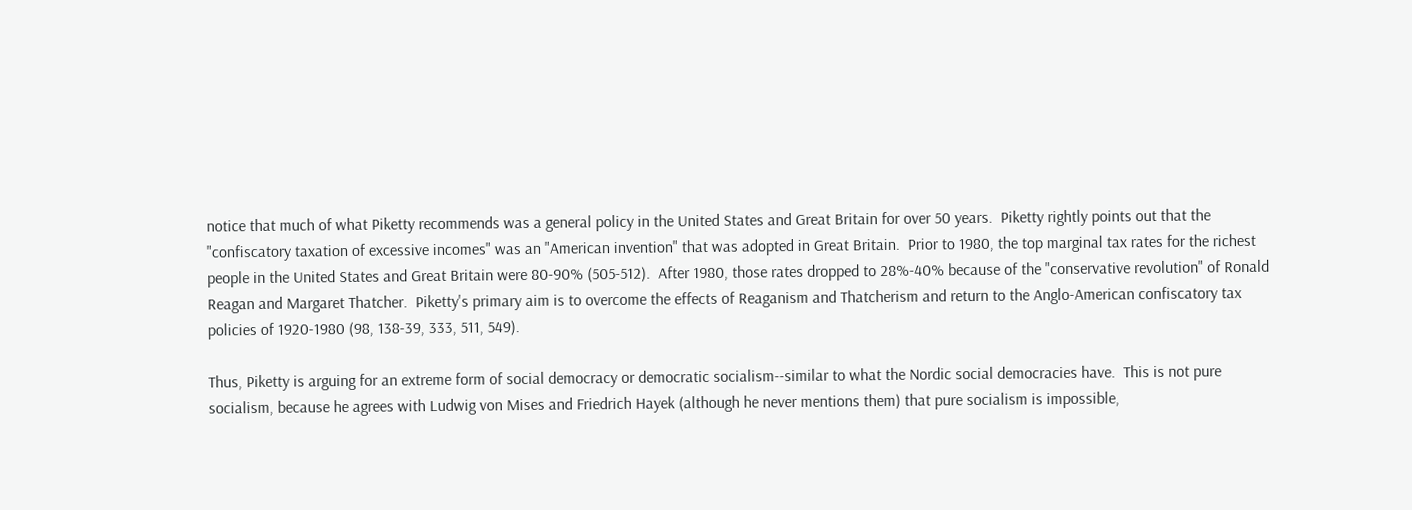notice that much of what Piketty recommends was a general policy in the United States and Great Britain for over 50 years.  Piketty rightly points out that the "confiscatory taxation of excessive incomes" was an "American invention" that was adopted in Great Britain.  Prior to 1980, the top marginal tax rates for the richest people in the United States and Great Britain were 80-90% (505-512).  After 1980, those rates dropped to 28%-40% because of the "conservative revolution" of Ronald Reagan and Margaret Thatcher.  Piketty's primary aim is to overcome the effects of Reaganism and Thatcherism and return to the Anglo-American confiscatory tax policies of 1920-1980 (98, 138-39, 333, 511, 549).

Thus, Piketty is arguing for an extreme form of social democracy or democratic socialism--similar to what the Nordic social democracies have.  This is not pure socialism, because he agrees with Ludwig von Mises and Friedrich Hayek (although he never mentions them) that pure socialism is impossible,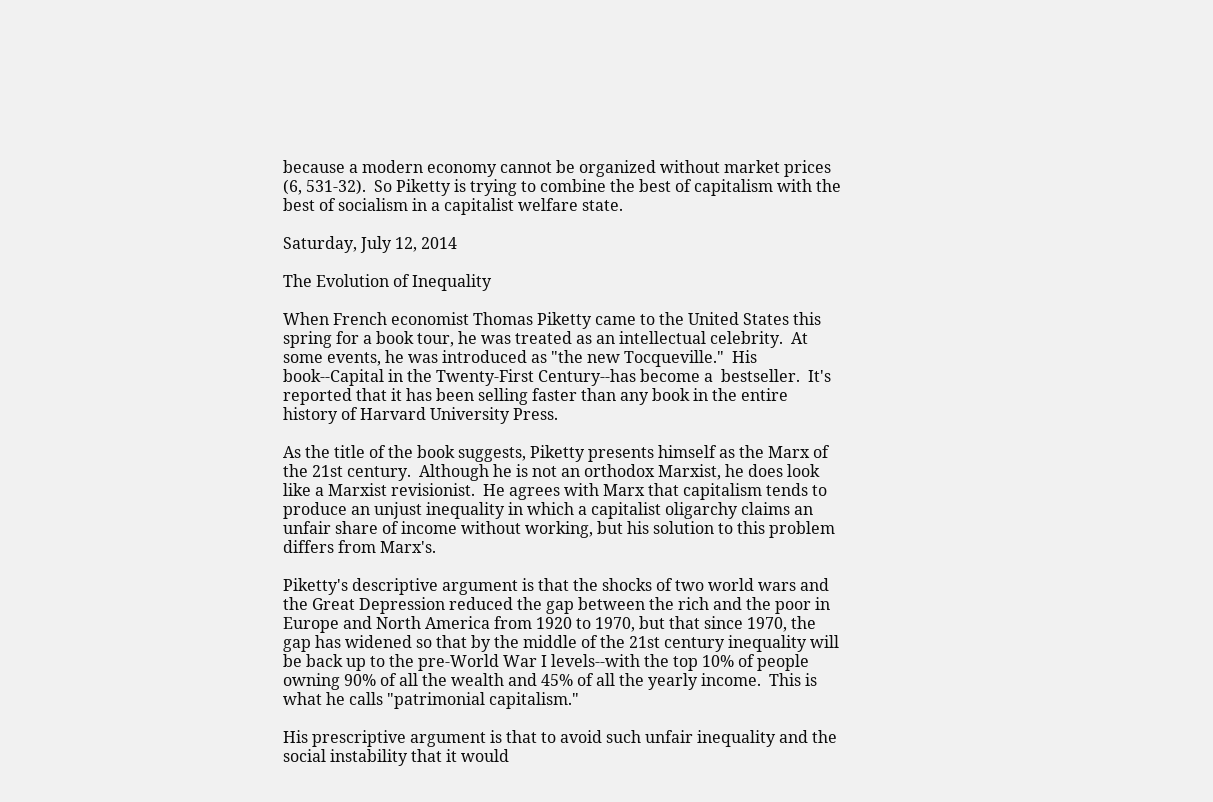because a modern economy cannot be organized without market prices (6, 531-32).  So Piketty is trying to combine the best of capitalism with the best of socialism in a capitalist welfare state.

Saturday, July 12, 2014

The Evolution of Inequality

When French economist Thomas Piketty came to the United States this spring for a book tour, he was treated as an intellectual celebrity.  At some events, he was introduced as "the new Tocqueville."  His book--Capital in the Twenty-First Century--has become a  bestseller.  It's reported that it has been selling faster than any book in the entire history of Harvard University Press.

As the title of the book suggests, Piketty presents himself as the Marx of the 21st century.  Although he is not an orthodox Marxist, he does look like a Marxist revisionist.  He agrees with Marx that capitalism tends to produce an unjust inequality in which a capitalist oligarchy claims an unfair share of income without working, but his solution to this problem differs from Marx's.

Piketty's descriptive argument is that the shocks of two world wars and the Great Depression reduced the gap between the rich and the poor in Europe and North America from 1920 to 1970, but that since 1970, the gap has widened so that by the middle of the 21st century inequality will be back up to the pre-World War I levels--with the top 10% of people owning 90% of all the wealth and 45% of all the yearly income.  This is what he calls "patrimonial capitalism."

His prescriptive argument is that to avoid such unfair inequality and the social instability that it would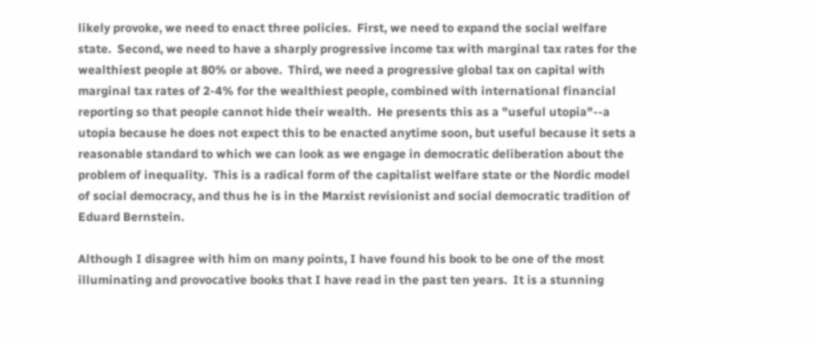likely provoke, we need to enact three policies.  First, we need to expand the social welfare state.  Second, we need to have a sharply progressive income tax with marginal tax rates for the wealthiest people at 80% or above.  Third, we need a progressive global tax on capital with marginal tax rates of 2-4% for the wealthiest people, combined with international financial reporting so that people cannot hide their wealth.  He presents this as a "useful utopia"--a utopia because he does not expect this to be enacted anytime soon, but useful because it sets a reasonable standard to which we can look as we engage in democratic deliberation about the problem of inequality.  This is a radical form of the capitalist welfare state or the Nordic model of social democracy, and thus he is in the Marxist revisionist and social democratic tradition of Eduard Bernstein.

Although I disagree with him on many points, I have found his book to be one of the most illuminating and provocative books that I have read in the past ten years.  It is a stunning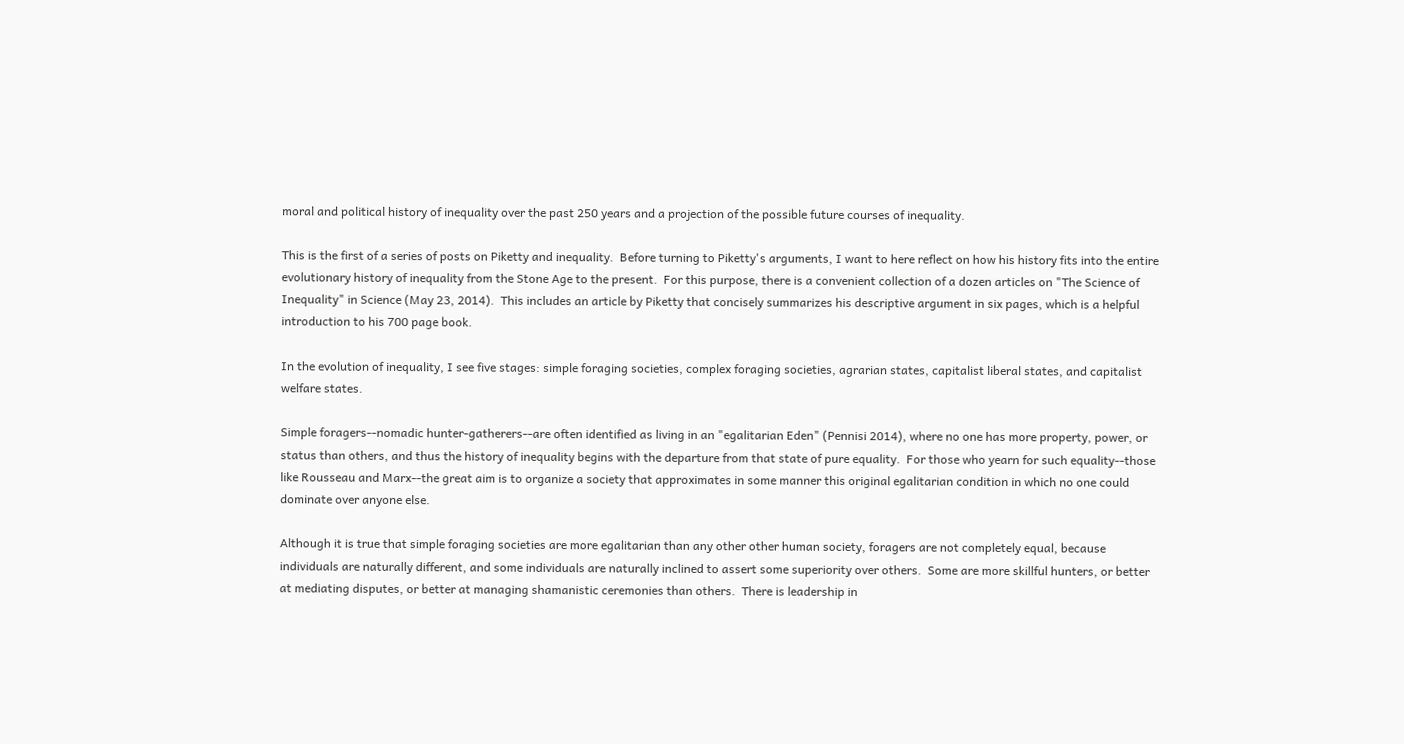moral and political history of inequality over the past 250 years and a projection of the possible future courses of inequality.

This is the first of a series of posts on Piketty and inequality.  Before turning to Piketty's arguments, I want to here reflect on how his history fits into the entire evolutionary history of inequality from the Stone Age to the present.  For this purpose, there is a convenient collection of a dozen articles on "The Science of Inequality" in Science (May 23, 2014).  This includes an article by Piketty that concisely summarizes his descriptive argument in six pages, which is a helpful introduction to his 700 page book.

In the evolution of inequality, I see five stages: simple foraging societies, complex foraging societies, agrarian states, capitalist liberal states, and capitalist welfare states.

Simple foragers--nomadic hunter-gatherers--are often identified as living in an "egalitarian Eden" (Pennisi 2014), where no one has more property, power, or status than others, and thus the history of inequality begins with the departure from that state of pure equality.  For those who yearn for such equality--those like Rousseau and Marx--the great aim is to organize a society that approximates in some manner this original egalitarian condition in which no one could dominate over anyone else.

Although it is true that simple foraging societies are more egalitarian than any other other human society, foragers are not completely equal, because individuals are naturally different, and some individuals are naturally inclined to assert some superiority over others.  Some are more skillful hunters, or better at mediating disputes, or better at managing shamanistic ceremonies than others.  There is leadership in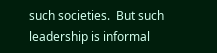such societies.  But such leadership is informal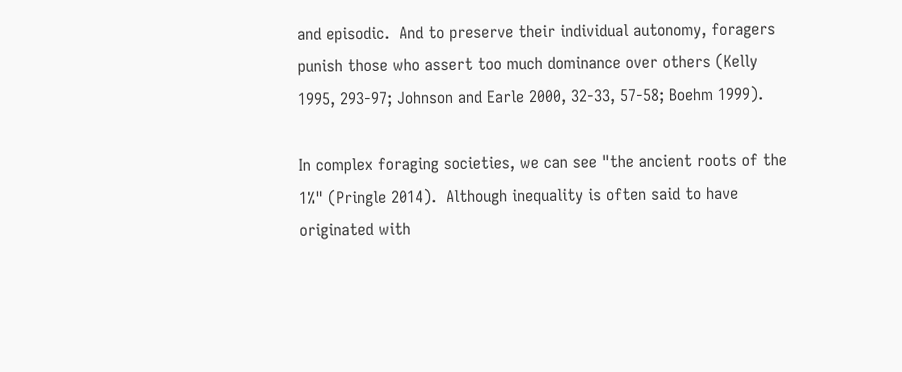and episodic.  And to preserve their individual autonomy, foragers punish those who assert too much dominance over others (Kelly 1995, 293-97; Johnson and Earle 2000, 32-33, 57-58; Boehm 1999).

In complex foraging societies, we can see "the ancient roots of the 1%" (Pringle 2014).  Although inequality is often said to have originated with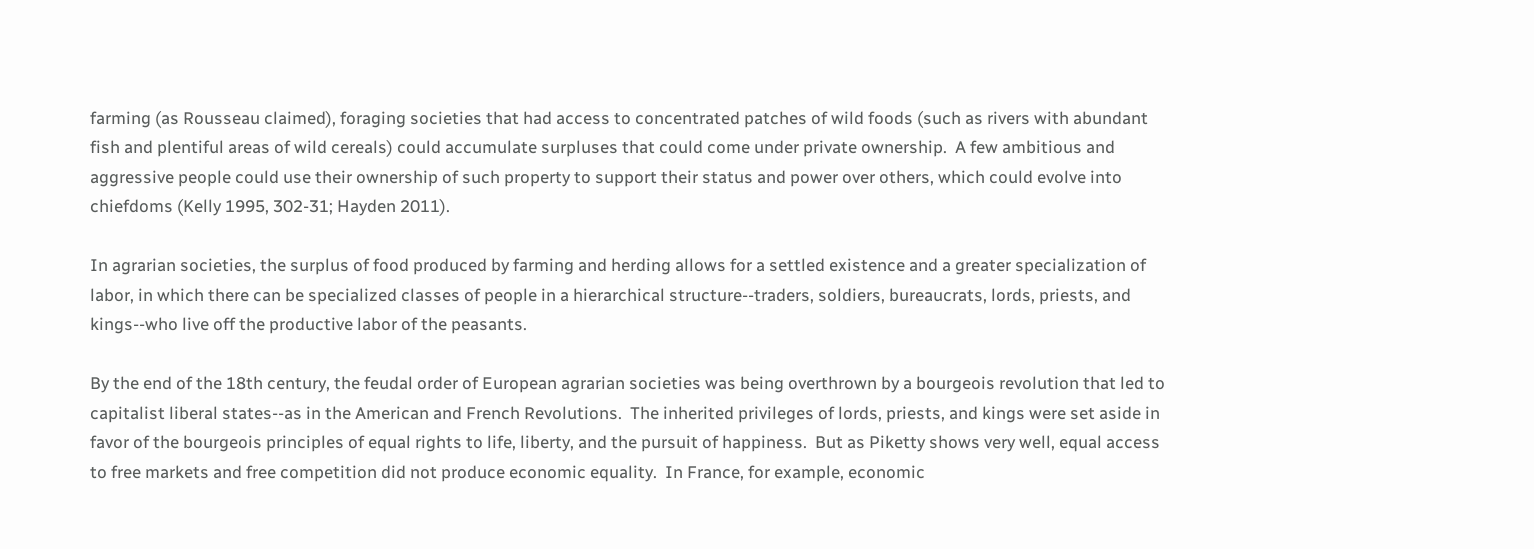farming (as Rousseau claimed), foraging societies that had access to concentrated patches of wild foods (such as rivers with abundant fish and plentiful areas of wild cereals) could accumulate surpluses that could come under private ownership.  A few ambitious and aggressive people could use their ownership of such property to support their status and power over others, which could evolve into chiefdoms (Kelly 1995, 302-31; Hayden 2011).

In agrarian societies, the surplus of food produced by farming and herding allows for a settled existence and a greater specialization of labor, in which there can be specialized classes of people in a hierarchical structure--traders, soldiers, bureaucrats, lords, priests, and kings--who live off the productive labor of the peasants.

By the end of the 18th century, the feudal order of European agrarian societies was being overthrown by a bourgeois revolution that led to capitalist liberal states--as in the American and French Revolutions.  The inherited privileges of lords, priests, and kings were set aside in favor of the bourgeois principles of equal rights to life, liberty, and the pursuit of happiness.  But as Piketty shows very well, equal access to free markets and free competition did not produce economic equality.  In France, for example, economic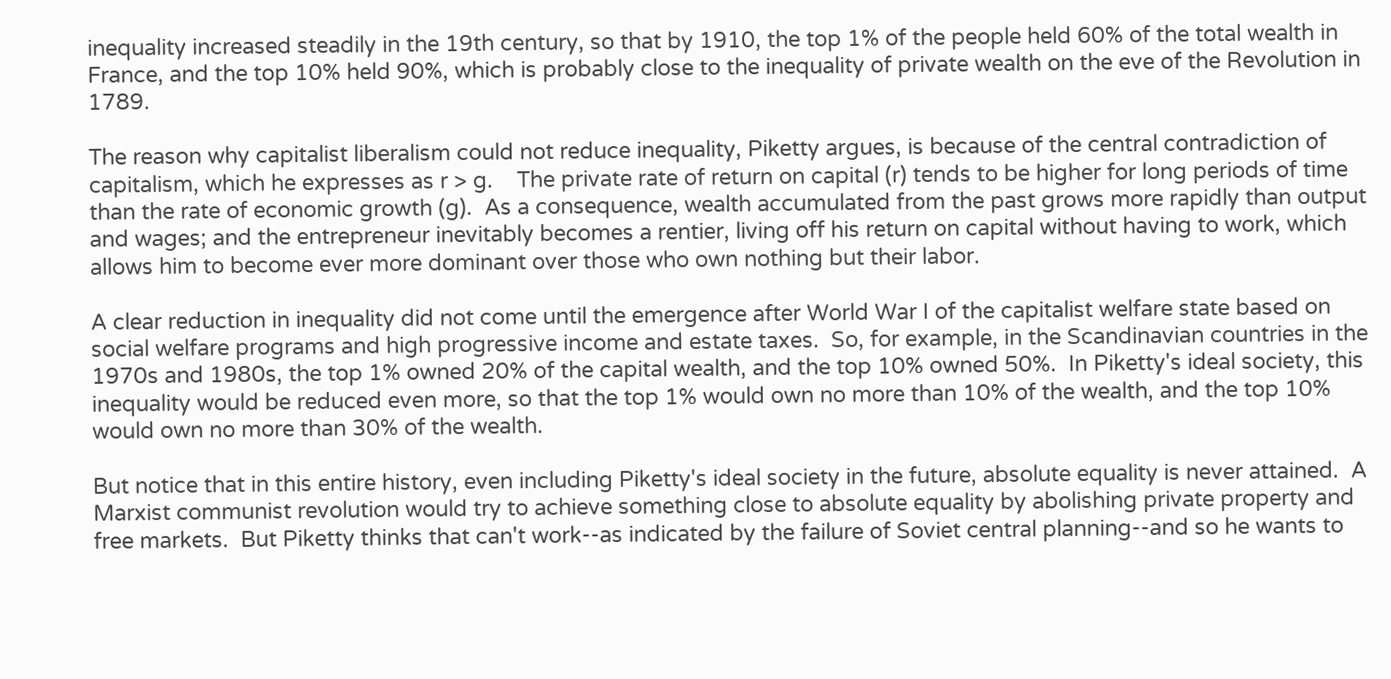inequality increased steadily in the 19th century, so that by 1910, the top 1% of the people held 60% of the total wealth in France, and the top 10% held 90%, which is probably close to the inequality of private wealth on the eve of the Revolution in 1789.

The reason why capitalist liberalism could not reduce inequality, Piketty argues, is because of the central contradiction of capitalism, which he expresses as r > g.    The private rate of return on capital (r) tends to be higher for long periods of time than the rate of economic growth (g).  As a consequence, wealth accumulated from the past grows more rapidly than output and wages; and the entrepreneur inevitably becomes a rentier, living off his return on capital without having to work, which allows him to become ever more dominant over those who own nothing but their labor.

A clear reduction in inequality did not come until the emergence after World War I of the capitalist welfare state based on social welfare programs and high progressive income and estate taxes.  So, for example, in the Scandinavian countries in the 1970s and 1980s, the top 1% owned 20% of the capital wealth, and the top 10% owned 50%.  In Piketty's ideal society, this inequality would be reduced even more, so that the top 1% would own no more than 10% of the wealth, and the top 10% would own no more than 30% of the wealth.

But notice that in this entire history, even including Piketty's ideal society in the future, absolute equality is never attained.  A Marxist communist revolution would try to achieve something close to absolute equality by abolishing private property and free markets.  But Piketty thinks that can't work--as indicated by the failure of Soviet central planning--and so he wants to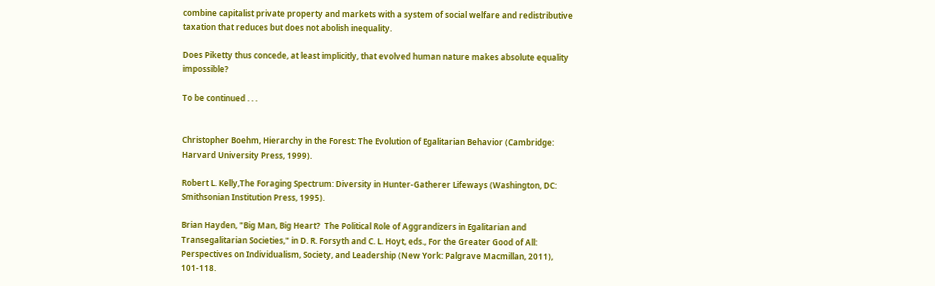combine capitalist private property and markets with a system of social welfare and redistributive taxation that reduces but does not abolish inequality.

Does Piketty thus concede, at least implicitly, that evolved human nature makes absolute equality impossible?

To be continued . . .


Christopher Boehm, Hierarchy in the Forest: The Evolution of Egalitarian Behavior (Cambridge: Harvard University Press, 1999).

Robert L. Kelly,The Foraging Spectrum: Diversity in Hunter-Gatherer Lifeways (Washington, DC: Smithsonian Institution Press, 1995).

Brian Hayden, "Big Man, Big Heart?  The Political Role of Aggrandizers in Egalitarian and Transegalitarian Societies," in D. R. Forsyth and C. L. Hoyt, eds., For the Greater Good of All: Perspectives on Individualism, Society, and Leadership (New York: Palgrave Macmillan, 2011), 101-118.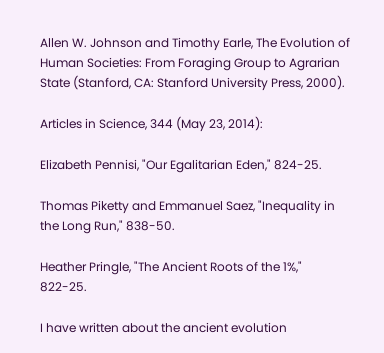Allen W. Johnson and Timothy Earle, The Evolution of Human Societies: From Foraging Group to Agrarian State (Stanford, CA: Stanford University Press, 2000).

Articles in Science, 344 (May 23, 2014):

Elizabeth Pennisi, "Our Egalitarian Eden," 824-25.

Thomas Piketty and Emmanuel Saez, "Inequality in the Long Run," 838-50.

Heather Pringle, "The Ancient Roots of the 1%," 822-25.

I have written about the ancient evolution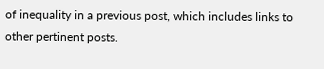of inequality in a previous post, which includes links to other pertinent posts.